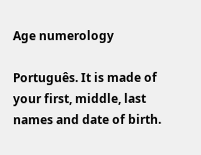Age numerology

Português. It is made of your first, middle, last names and date of birth.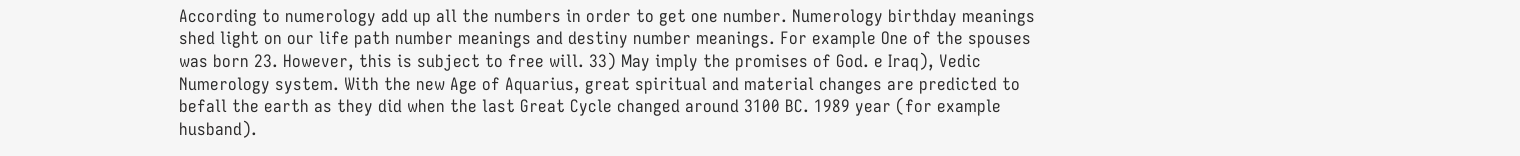According to numerology add up all the numbers in order to get one number. Numerology birthday meanings shed light on our life path number meanings and destiny number meanings. For example One of the spouses was born 23. However, this is subject to free will. 33) May imply the promises of God. e Iraq), Vedic Numerology system. With the new Age of Aquarius, great spiritual and material changes are predicted to befall the earth as they did when the last Great Cycle changed around 3100 BC. 1989 year (for example husband).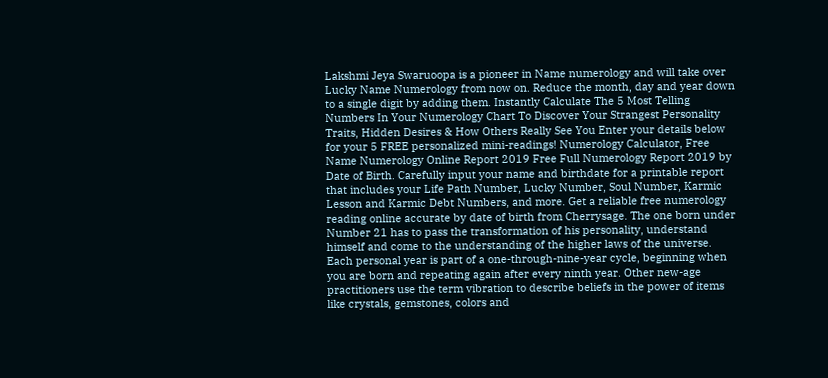Lakshmi Jeya Swaruoopa is a pioneer in Name numerology and will take over Lucky Name Numerology from now on. Reduce the month, day and year down to a single digit by adding them. Instantly Calculate The 5 Most Telling Numbers In Your Numerology Chart To Discover Your Strangest Personality Traits, Hidden Desires & How Others Really See You Enter your details below for your 5 FREE personalized mini-readings! Numerology Calculator, Free Name Numerology Online Report 2019 Free Full Numerology Report 2019 by Date of Birth. Carefully input your name and birthdate for a printable report that includes your Life Path Number, Lucky Number, Soul Number, Karmic Lesson and Karmic Debt Numbers, and more. Get a reliable free numerology reading online accurate by date of birth from Cherrysage. The one born under Number 21 has to pass the transformation of his personality, understand himself and come to the understanding of the higher laws of the universe. Each personal year is part of a one-through-nine-year cycle, beginning when you are born and repeating again after every ninth year. Other new-age practitioners use the term vibration to describe beliefs in the power of items like crystals, gemstones, colors and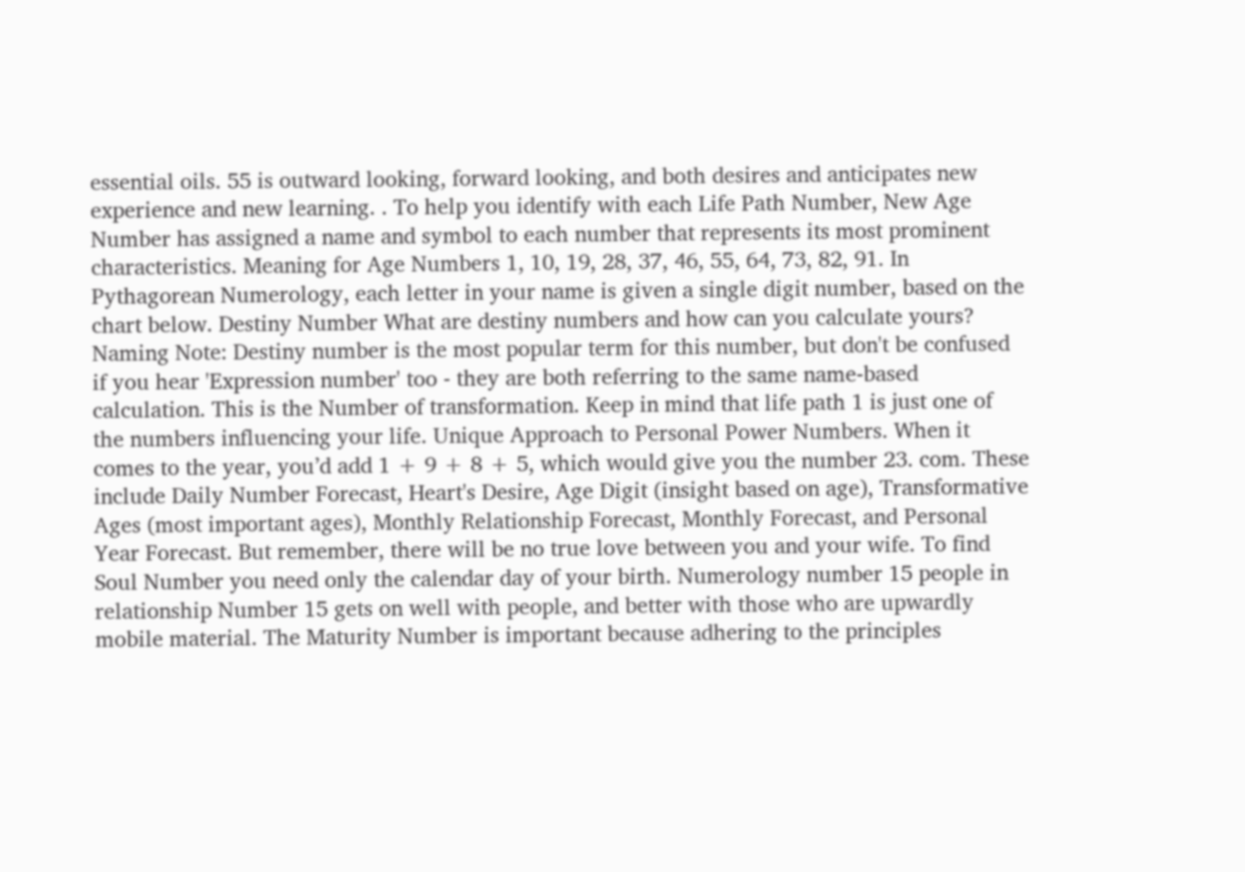essential oils. 55 is outward looking, forward looking, and both desires and anticipates new experience and new learning. . To help you identify with each Life Path Number, New Age Number has assigned a name and symbol to each number that represents its most prominent characteristics. Meaning for Age Numbers 1, 10, 19, 28, 37, 46, 55, 64, 73, 82, 91. In Pythagorean Numerology, each letter in your name is given a single digit number, based on the chart below. Destiny Number What are destiny numbers and how can you calculate yours? Naming Note: Destiny number is the most popular term for this number, but don't be confused if you hear 'Expression number' too - they are both referring to the same name-based calculation. This is the Number of transformation. Keep in mind that life path 1 is just one of the numbers influencing your life. Unique Approach to Personal Power Numbers. When it comes to the year, you’d add 1 + 9 + 8 + 5, which would give you the number 23. com. These include Daily Number Forecast, Heart's Desire, Age Digit (insight based on age), Transformative Ages (most important ages), Monthly Relationship Forecast, Monthly Forecast, and Personal Year Forecast. But remember, there will be no true love between you and your wife. To find Soul Number you need only the calendar day of your birth. Numerology number 15 people in relationship Number 15 gets on well with people, and better with those who are upwardly mobile material. The Maturity Number is important because adhering to the principles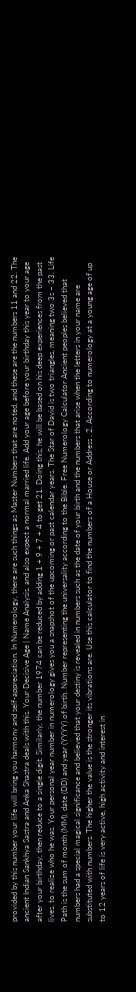provided by this number your life will bring you harmony and self-appreciation. In Numerology, there are such things as Master Numbers that are noted, and these are the numbers 11 and 22. The ancient Indian Sankhya Sastra and Anka Shastra deals with this. Your Decisive Age | Name Analysis. and also expect a normal married life. Add your age before your birthday this year to your age after your birthday, then reduce to a single digit. Similarly, the number 1974 can be reduced by adding 1 + 9 + 7 + 4 to get 21. Doing this, he will be based on his deep experiences from the past lives, to realize who he was. Your personal year number in numerology gives you a snapshot of the upcoming or past calendar years. The Star of David is two triangles, meaning two 3s – 33. Life Path is the sum of month (MM), date (DD) and year (YYYY) of birth. Number representing the universality according to the Bible. Free Numerology Calculator Ancient peoples believed that numbers had a special magical significance and believed that your destiny is revealed in numbers such as the date of your birth and the numbers that arise when the letters in your name are substituted with numbers. The higher the value is the stronger its vibrations are. Use this calculator to find the numbers of a House or Address . 2. According to numerology at a young age of up to 12 years of life is very active, high activity and interest in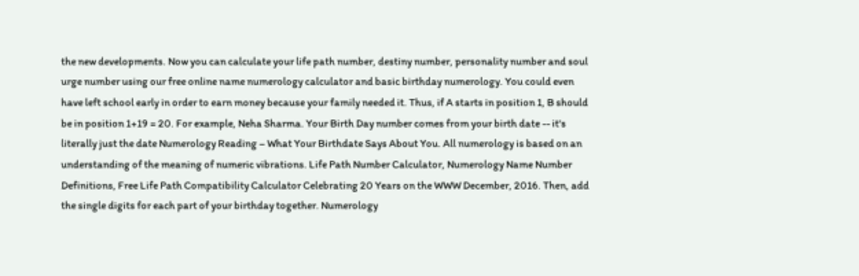the new developments. Now you can calculate your life path number, destiny number, personality number and soul urge number using our free online name numerology calculator and basic birthday numerology. You could even have left school early in order to earn money because your family needed it. Thus, if A starts in position 1, B should be in position 1+19 = 20. For example, Neha Sharma. Your Birth Day number comes from your birth date -- it's literally just the date Numerology Reading – What Your Birthdate Says About You. All numerology is based on an understanding of the meaning of numeric vibrations. Life Path Number Calculator, Numerology Name Number Definitions, Free Life Path Compatibility Calculator Celebrating 20 Years on the WWW December, 2016. Then, add the single digits for each part of your birthday together. Numerology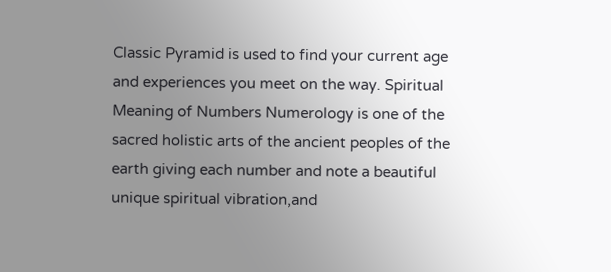Classic Pyramid is used to find your current age and experiences you meet on the way. Spiritual Meaning of Numbers Numerology is one of the sacred holistic arts of the ancient peoples of the earth giving each number and note a beautiful unique spiritual vibration,and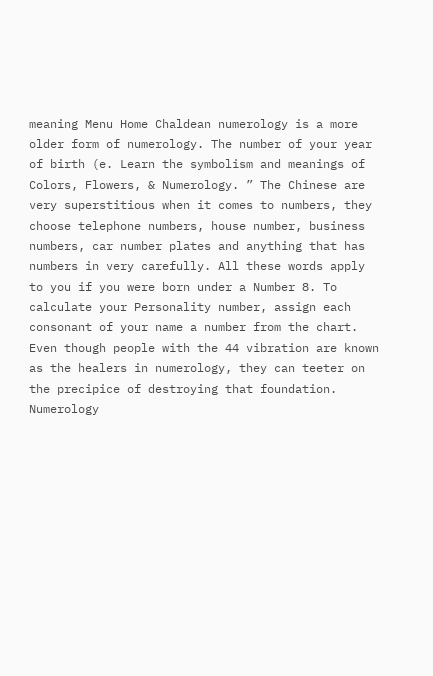meaning Menu Home Chaldean numerology is a more older form of numerology. The number of your year of birth (e. Learn the symbolism and meanings of Colors, Flowers, & Numerology. ” The Chinese are very superstitious when it comes to numbers, they choose telephone numbers, house number, business numbers, car number plates and anything that has numbers in very carefully. All these words apply to you if you were born under a Number 8. To calculate your Personality number, assign each consonant of your name a number from the chart. Even though people with the 44 vibration are known as the healers in numerology, they can teeter on the precipice of destroying that foundation. Numerology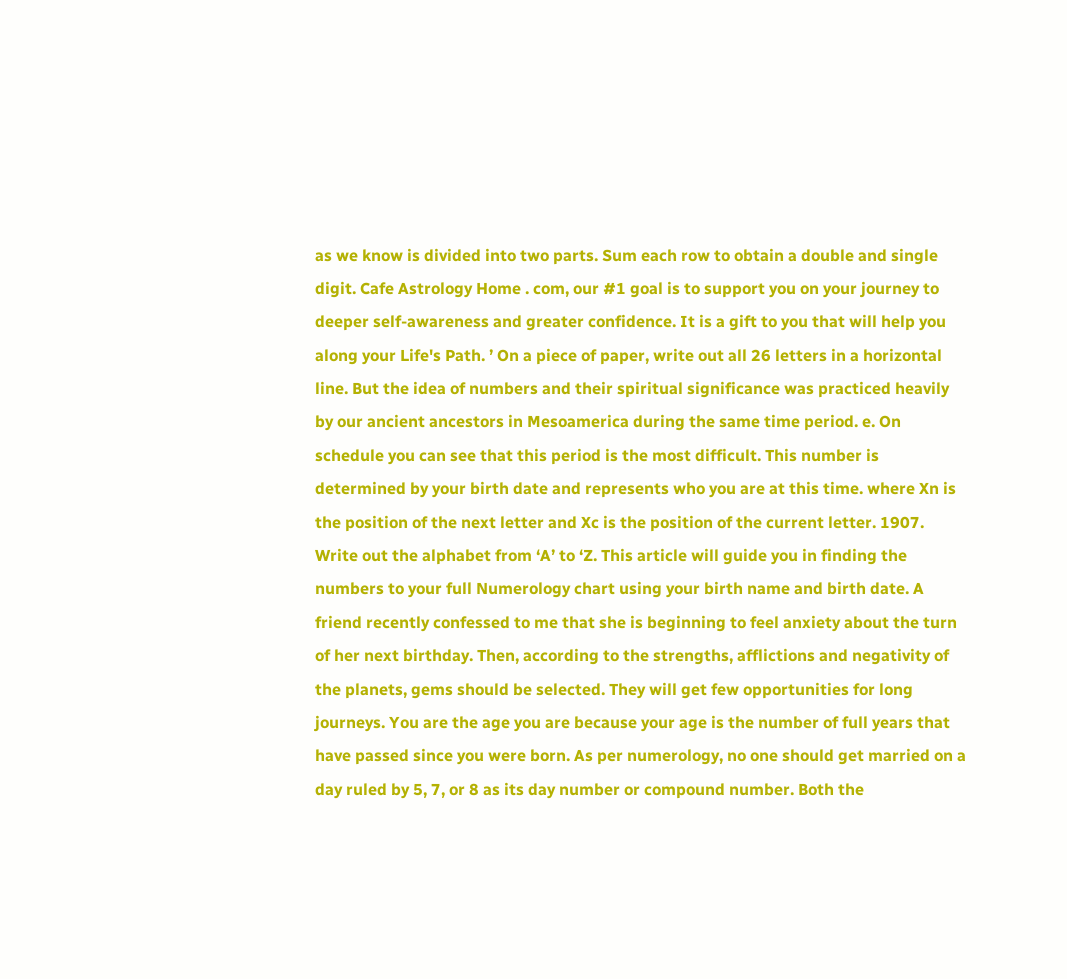as we know is divided into two parts. Sum each row to obtain a double and single digit. Cafe Astrology Home . com, our #1 goal is to support you on your journey to deeper self-awareness and greater confidence. It is a gift to you that will help you along your Life's Path. ’ On a piece of paper, write out all 26 letters in a horizontal line. But the idea of numbers and their spiritual significance was practiced heavily by our ancient ancestors in Mesoamerica during the same time period. e. On schedule you can see that this period is the most difficult. This number is determined by your birth date and represents who you are at this time. where Xn is the position of the next letter and Xc is the position of the current letter. 1907. Write out the alphabet from ‘A’ to ‘Z. This article will guide you in finding the numbers to your full Numerology chart using your birth name and birth date. A friend recently confessed to me that she is beginning to feel anxiety about the turn of her next birthday. Then, according to the strengths, afflictions and negativity of the planets, gems should be selected. They will get few opportunities for long journeys. You are the age you are because your age is the number of full years that have passed since you were born. As per numerology, no one should get married on a day ruled by 5, 7, or 8 as its day number or compound number. Both the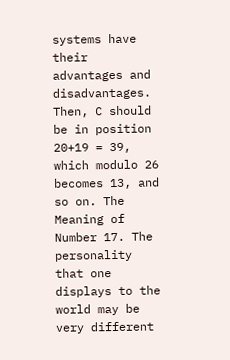systems have their advantages and disadvantages. Then, C should be in position 20+19 = 39, which modulo 26 becomes 13, and so on. The Meaning of Number 17. The personality that one displays to the world may be very different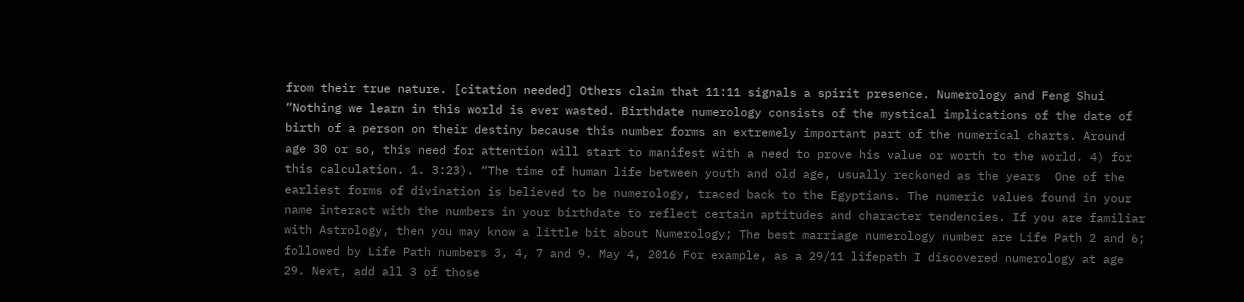from their true nature. [citation needed] Others claim that 11:11 signals a spirit presence. Numerology and Feng Shui “Nothing we learn in this world is ever wasted. Birthdate numerology consists of the mystical implications of the date of birth of a person on their destiny because this number forms an extremely important part of the numerical charts. Around age 30 or so, this need for attention will start to manifest with a need to prove his value or worth to the world. 4) for this calculation. 1. 3:23). “The time of human life between youth and old age, usually reckoned as the years  One of the earliest forms of divination is believed to be numerology, traced back to the Egyptians. The numeric values found in your name interact with the numbers in your birthdate to reflect certain aptitudes and character tendencies. If you are familiar with Astrology, then you may know a little bit about Numerology; The best marriage numerology number are Life Path 2 and 6; followed by Life Path numbers 3, 4, 7 and 9. May 4, 2016 For example, as a 29/11 lifepath I discovered numerology at age 29. Next, add all 3 of those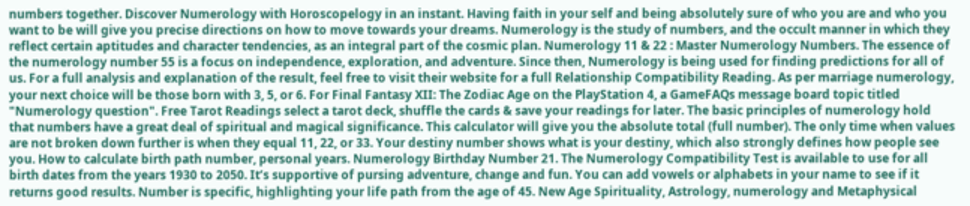numbers together. Discover Numerology with Horoscopelogy in an instant. Having faith in your self and being absolutely sure of who you are and who you want to be will give you precise directions on how to move towards your dreams. Numerology is the study of numbers, and the occult manner in which they reflect certain aptitudes and character tendencies, as an integral part of the cosmic plan. Numerology 11 & 22 : Master Numerology Numbers. The essence of the numerology number 55 is a focus on independence, exploration, and adventure. Since then, Numerology is being used for finding predictions for all of us. For a full analysis and explanation of the result, feel free to visit their website for a full Relationship Compatibility Reading. As per marriage numerology, your next choice will be those born with 3, 5, or 6. For Final Fantasy XII: The Zodiac Age on the PlayStation 4, a GameFAQs message board topic titled "Numerology question". Free Tarot Readings select a tarot deck, shuffle the cards & save your readings for later. The basic principles of numerology hold that numbers have a great deal of spiritual and magical significance. This calculator will give you the absolute total (full number). The only time when values are not broken down further is when they equal 11, 22, or 33. Your destiny number shows what is your destiny, which also strongly defines how people see you. How to calculate birth path number, personal years. Numerology Birthday Number 21. The Numerology Compatibility Test is available to use for all birth dates from the years 1930 to 2050. It’s supportive of pursing adventure, change and fun. You can add vowels or alphabets in your name to see if it returns good results. Number is specific, highlighting your life path from the age of 45. New Age Spirituality, Astrology, numerology and Metaphysical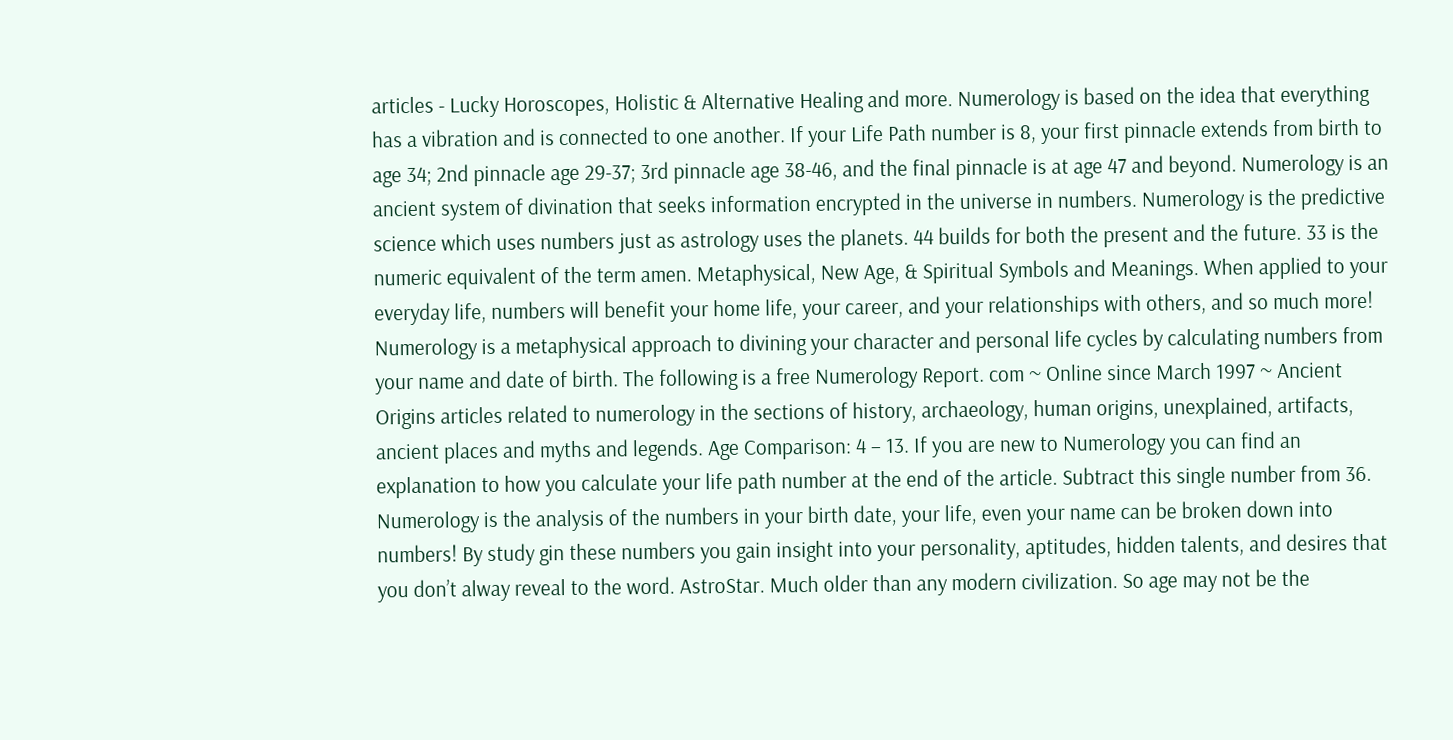articles - Lucky Horoscopes, Holistic & Alternative Healing and more. Numerology is based on the idea that everything has a vibration and is connected to one another. If your Life Path number is 8, your first pinnacle extends from birth to age 34; 2nd pinnacle age 29-37; 3rd pinnacle age 38-46, and the final pinnacle is at age 47 and beyond. Numerology is an ancient system of divination that seeks information encrypted in the universe in numbers. Numerology is the predictive science which uses numbers just as astrology uses the planets. 44 builds for both the present and the future. 33 is the numeric equivalent of the term amen. Metaphysical, New Age, & Spiritual Symbols and Meanings. When applied to your everyday life, numbers will benefit your home life, your career, and your relationships with others, and so much more! Numerology is a metaphysical approach to divining your character and personal life cycles by calculating numbers from your name and date of birth. The following is a free Numerology Report. com ~ Online since March 1997 ~ Ancient Origins articles related to numerology in the sections of history, archaeology, human origins, unexplained, artifacts, ancient places and myths and legends. Age Comparison: 4 – 13. If you are new to Numerology you can find an explanation to how you calculate your life path number at the end of the article. Subtract this single number from 36. Numerology is the analysis of the numbers in your birth date, your life, even your name can be broken down into numbers! By study gin these numbers you gain insight into your personality, aptitudes, hidden talents, and desires that you don’t alway reveal to the word. AstroStar. Much older than any modern civilization. So age may not be the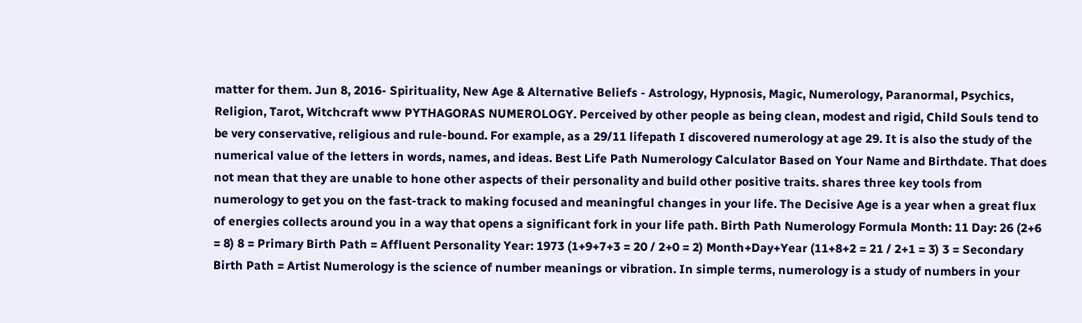matter for them. Jun 8, 2016- Spirituality, New Age & Alternative Beliefs - Astrology, Hypnosis, Magic, Numerology, Paranormal, Psychics, Religion, Tarot, Witchcraft www PYTHAGORAS NUMEROLOGY. Perceived by other people as being clean, modest and rigid, Child Souls tend to be very conservative, religious and rule-bound. For example, as a 29/11 lifepath I discovered numerology at age 29. It is also the study of the numerical value of the letters in words, names, and ideas. Best Life Path Numerology Calculator Based on Your Name and Birthdate. That does not mean that they are unable to hone other aspects of their personality and build other positive traits. shares three key tools from numerology to get you on the fast-track to making focused and meaningful changes in your life. The Decisive Age is a year when a great flux of energies collects around you in a way that opens a significant fork in your life path. Birth Path Numerology Formula Month: 11 Day: 26 (2+6 = 8) 8 = Primary Birth Path = Affluent Personality Year: 1973 (1+9+7+3 = 20 / 2+0 = 2) Month+Day+Year (11+8+2 = 21 / 2+1 = 3) 3 = Secondary Birth Path = Artist Numerology is the science of number meanings or vibration. In simple terms, numerology is a study of numbers in your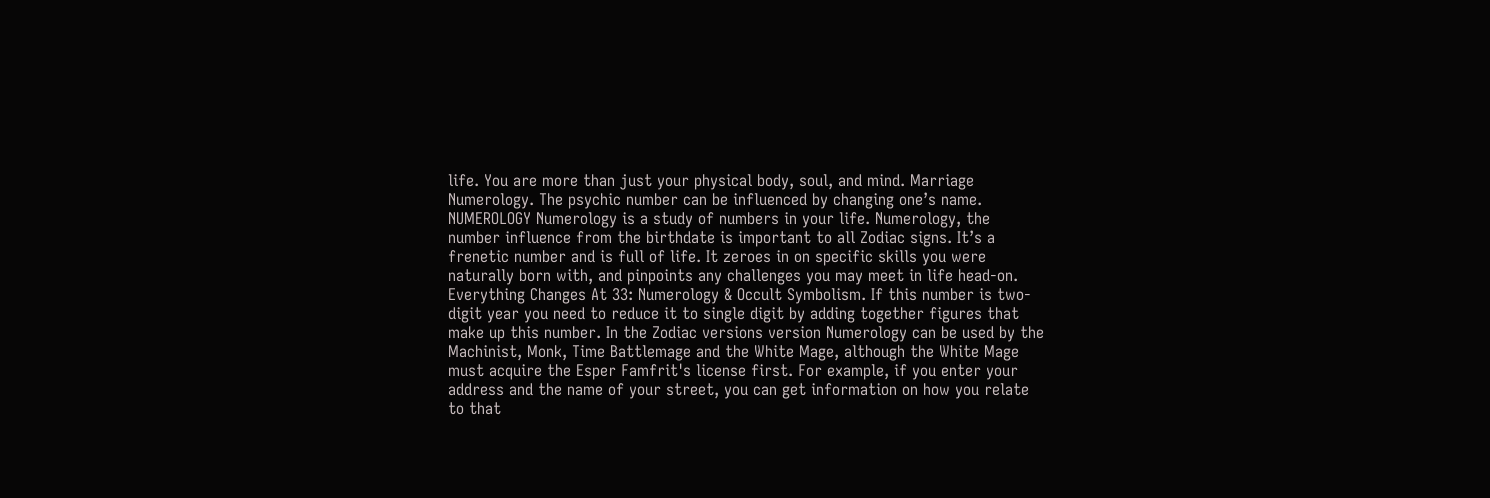life. You are more than just your physical body, soul, and mind. Marriage Numerology. The psychic number can be influenced by changing one’s name. NUMEROLOGY Numerology is a study of numbers in your life. Numerology, the number influence from the birthdate is important to all Zodiac signs. It’s a frenetic number and is full of life. It zeroes in on specific skills you were naturally born with, and pinpoints any challenges you may meet in life head-on. Everything Changes At 33: Numerology & Occult Symbolism. If this number is two-digit year you need to reduce it to single digit by adding together figures that make up this number. In the Zodiac versions version Numerology can be used by the Machinist, Monk, Time Battlemage and the White Mage, although the White Mage must acquire the Esper Famfrit's license first. For example, if you enter your address and the name of your street, you can get information on how you relate to that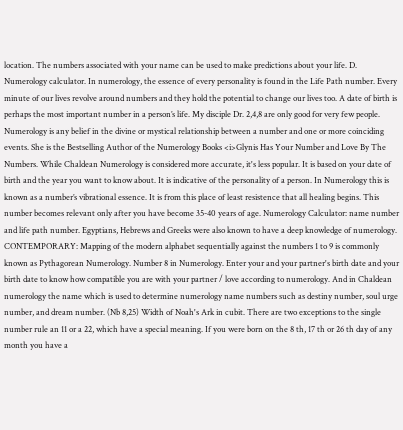location. The numbers associated with your name can be used to make predictions about your life. D. Numerology calculator. In numerology, the essence of every personality is found in the Life Path number. Every minute of our lives revolve around numbers and they hold the potential to change our lives too. A date of birth is perhaps the most important number in a person’s life. My disciple Dr. 2,4,8 are only good for very few people. Numerology is any belief in the divine or mystical relationship between a number and one or more coinciding events. She is the Bestselling Author of the Numerology Books <i>Glynis Has Your Number and Love By The Numbers. While Chaldean Numerology is considered more accurate, it's less popular. It is based on your date of birth and the year you want to know about. It is indicative of the personality of a person. In Numerology this is known as a number’s vibrational essence. It is from this place of least resistence that all healing begins. This number becomes relevant only after you have become 35-40 years of age. Numerology Calculator: name number and life path number. Egyptians, Hebrews and Greeks were also known to have a deep knowledge of numerology. CONTEMPORARY: Mapping of the modern alphabet sequentially against the numbers 1 to 9 is commonly known as Pythagorean Numerology. Number 8 in Numerology. Enter your and your partner's birth date and your birth date to know how compatible you are with your partner / love according to numerology. And in Chaldean numerology the name which is used to determine numerology name numbers such as destiny number, soul urge number, and dream number. (Nb 8,25) Width of Noah's Ark in cubit. There are two exceptions to the single number rule an 11 or a 22, which have a special meaning. If you were born on the 8 th, 17 th or 26 th day of any month you have a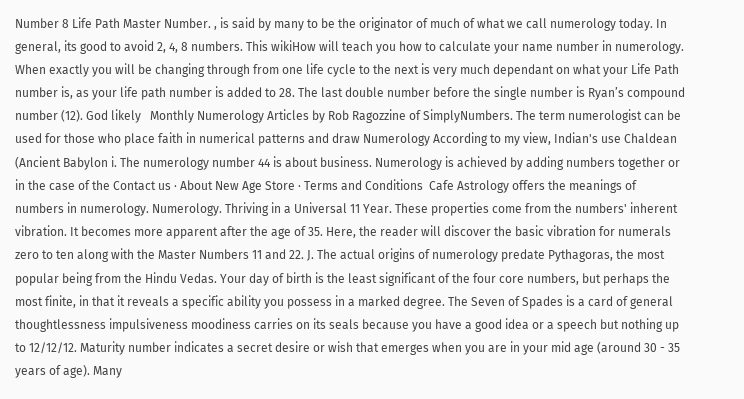Number 8 Life Path Master Number. , is said by many to be the originator of much of what we call numerology today. In general, its good to avoid 2, 4, 8 numbers. This wikiHow will teach you how to calculate your name number in numerology. When exactly you will be changing through from one life cycle to the next is very much dependant on what your Life Path number is, as your life path number is added to 28. The last double number before the single number is Ryan’s compound number (12). God likely   Monthly Numerology Articles by Rob Ragozzine of SimplyNumbers. The term numerologist can be used for those who place faith in numerical patterns and draw Numerology According to my view, Indian's use Chaldean (Ancient Babylon i. The numerology number 44 is about business. Numerology is achieved by adding numbers together or in the case of the Contact us · About New Age Store · Terms and Conditions  Cafe Astrology offers the meanings of numbers in numerology. Numerology. Thriving in a Universal 11 Year. These properties come from the numbers' inherent vibration. It becomes more apparent after the age of 35. Here, the reader will discover the basic vibration for numerals zero to ten along with the Master Numbers 11 and 22. J. The actual origins of numerology predate Pythagoras, the most popular being from the Hindu Vedas. Your day of birth is the least significant of the four core numbers, but perhaps the most finite, in that it reveals a specific ability you possess in a marked degree. The Seven of Spades is a card of general thoughtlessness impulsiveness moodiness carries on its seals because you have a good idea or a speech but nothing up to 12/12/12. Maturity number indicates a secret desire or wish that emerges when you are in your mid age (around 30 - 35 years of age). Many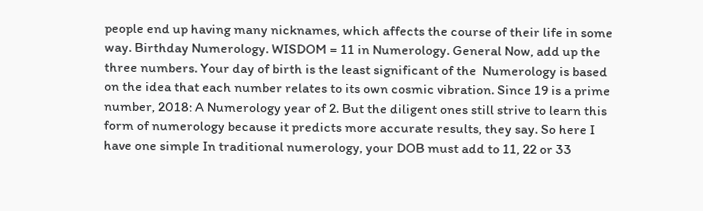people end up having many nicknames, which affects the course of their life in some way. Birthday Numerology. WISDOM = 11 in Numerology. General Now, add up the three numbers. Your day of birth is the least significant of the  Numerology is based on the idea that each number relates to its own cosmic vibration. Since 19 is a prime number, 2018: A Numerology year of 2. But the diligent ones still strive to learn this form of numerology because it predicts more accurate results, they say. So here I have one simple In traditional numerology, your DOB must add to 11, 22 or 33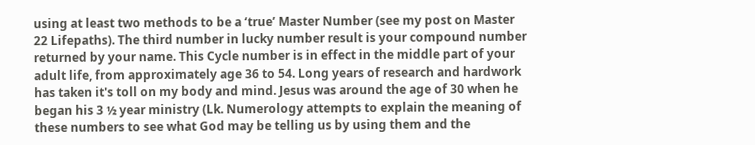using at least two methods to be a ‘true’ Master Number (see my post on Master 22 Lifepaths). The third number in lucky number result is your compound number returned by your name. This Cycle number is in effect in the middle part of your adult life, from approximately age 36 to 54. Long years of research and hardwork has taken it's toll on my body and mind. Jesus was around the age of 30 when he began his 3 ½ year ministry (Lk. Numerology attempts to explain the meaning of these numbers to see what God may be telling us by using them and the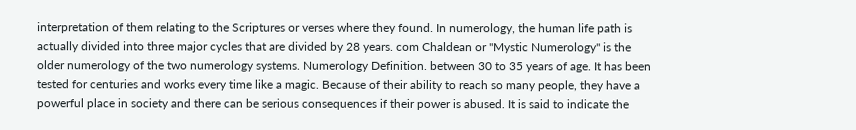interpretation of them relating to the Scriptures or verses where they found. In numerology, the human life path is actually divided into three major cycles that are divided by 28 years. com Chaldean or "Mystic Numerology" is the older numerology of the two numerology systems. Numerology Definition. between 30 to 35 years of age. It has been tested for centuries and works every time like a magic. Because of their ability to reach so many people, they have a powerful place in society and there can be serious consequences if their power is abused. It is said to indicate the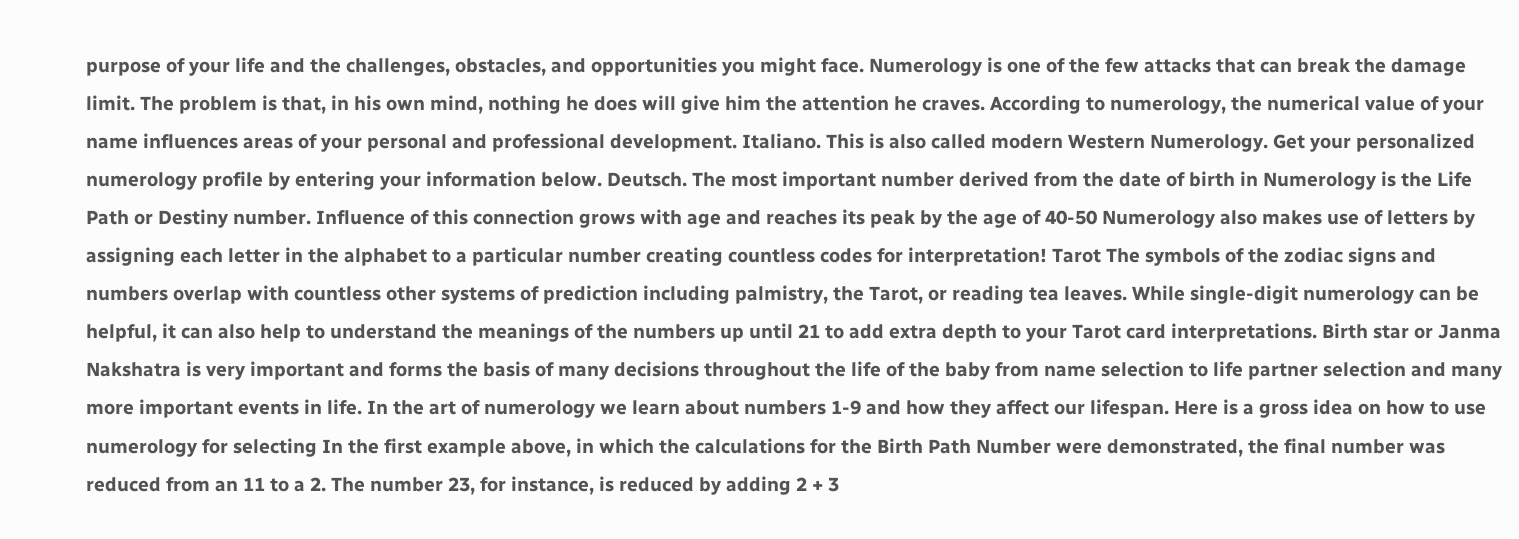purpose of your life and the challenges, obstacles, and opportunities you might face. Numerology is one of the few attacks that can break the damage limit. The problem is that, in his own mind, nothing he does will give him the attention he craves. According to numerology, the numerical value of your name influences areas of your personal and professional development. Italiano. This is also called modern Western Numerology. Get your personalized numerology profile by entering your information below. Deutsch. The most important number derived from the date of birth in Numerology is the Life Path or Destiny number. Influence of this connection grows with age and reaches its peak by the age of 40-50 Numerology also makes use of letters by assigning each letter in the alphabet to a particular number creating countless codes for interpretation! Tarot The symbols of the zodiac signs and numbers overlap with countless other systems of prediction including palmistry, the Tarot, or reading tea leaves. While single-digit numerology can be helpful, it can also help to understand the meanings of the numbers up until 21 to add extra depth to your Tarot card interpretations. Birth star or Janma Nakshatra is very important and forms the basis of many decisions throughout the life of the baby from name selection to life partner selection and many more important events in life. In the art of numerology we learn about numbers 1-9 and how they affect our lifespan. Here is a gross idea on how to use numerology for selecting In the first example above, in which the calculations for the Birth Path Number were demonstrated, the final number was reduced from an 11 to a 2. The number 23, for instance, is reduced by adding 2 + 3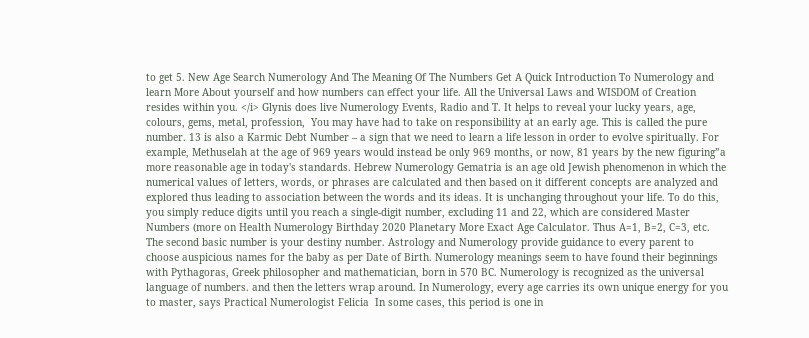to get 5. New Age Search Numerology And The Meaning Of The Numbers Get A Quick Introduction To Numerology and learn More About yourself and how numbers can effect your life. All the Universal Laws and WISDOM of Creation resides within you. </i> Glynis does live Numerology Events, Radio and T. It helps to reveal your lucky years, age, colours, gems, metal, profession,  You may have had to take on responsibility at an early age. This is called the pure number. 13 is also a Karmic Debt Number – a sign that we need to learn a life lesson in order to evolve spiritually. For example, Methuselah at the age of 969 years would instead be only 969 months, or now, 81 years by the new figuring”a more reasonable age in today's standards. Hebrew Numerology Gematria is an age old Jewish phenomenon in which the numerical values of letters, words, or phrases are calculated and then based on it different concepts are analyzed and explored thus leading to association between the words and its ideas. It is unchanging throughout your life. To do this, you simply reduce digits until you reach a single-digit number, excluding 11 and 22, which are considered Master Numbers (more on Health Numerology Birthday 2020 Planetary More Exact Age Calculator. Thus A=1, B=2, C=3, etc. The second basic number is your destiny number. Astrology and Numerology provide guidance to every parent to choose auspicious names for the baby as per Date of Birth. Numerology meanings seem to have found their beginnings with Pythagoras, Greek philosopher and mathematician, born in 570 BC. Numerology is recognized as the universal language of numbers. and then the letters wrap around. In Numerology, every age carries its own unique energy for you to master, says Practical Numerologist Felicia  In some cases, this period is one in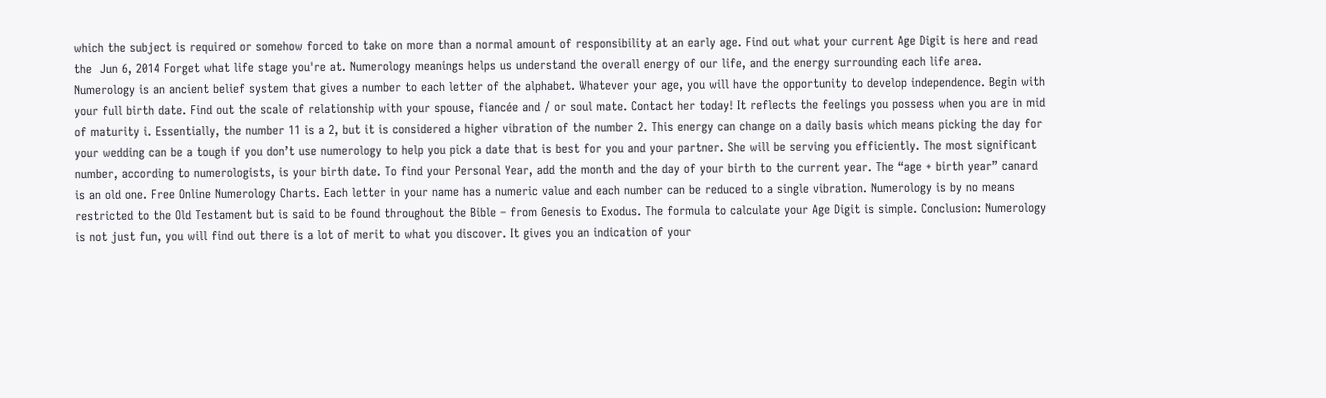which the subject is required or somehow forced to take on more than a normal amount of responsibility at an early age. Find out what your current Age Digit is here and read the  Jun 6, 2014 Forget what life stage you're at. Numerology meanings helps us understand the overall energy of our life, and the energy surrounding each life area. Numerology is an ancient belief system that gives a number to each letter of the alphabet. Whatever your age, you will have the opportunity to develop independence. Begin with your full birth date. Find out the scale of relationship with your spouse, fiancée and / or soul mate. Contact her today! It reflects the feelings you possess when you are in mid of maturity i. Essentially, the number 11 is a 2, but it is considered a higher vibration of the number 2. This energy can change on a daily basis which means picking the day for your wedding can be a tough if you don’t use numerology to help you pick a date that is best for you and your partner. She will be serving you efficiently. The most significant number, according to numerologists, is your birth date. To find your Personal Year, add the month and the day of your birth to the current year. The “age + birth year” canard is an old one. Free Online Numerology Charts. Each letter in your name has a numeric value and each number can be reduced to a single vibration. Numerology is by no means restricted to the Old Testament but is said to be found throughout the Bible – from Genesis to Exodus. The formula to calculate your Age Digit is simple. Conclusion: Numerology is not just fun, you will find out there is a lot of merit to what you discover. It gives you an indication of your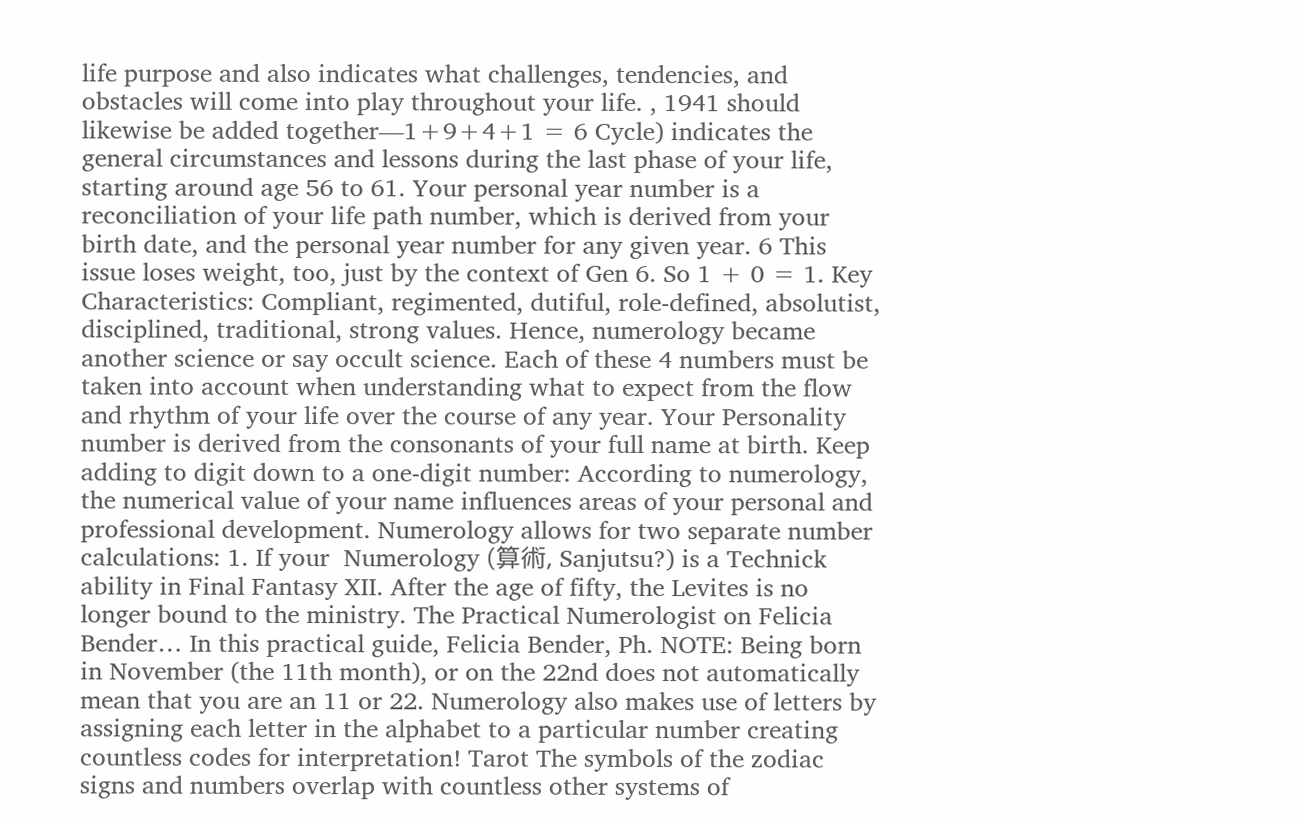life purpose and also indicates what challenges, tendencies, and obstacles will come into play throughout your life. , 1941 should likewise be added together—1+9+4+1 = 6 Cycle) indicates the general circumstances and lessons during the last phase of your life, starting around age 56 to 61. Your personal year number is a reconciliation of your life path number, which is derived from your birth date, and the personal year number for any given year. 6 This issue loses weight, too, just by the context of Gen 6. So 1 + 0 = 1. Key Characteristics: Compliant, regimented, dutiful, role-defined, absolutist, disciplined, traditional, strong values. Hence, numerology became another science or say occult science. Each of these 4 numbers must be taken into account when understanding what to expect from the flow and rhythm of your life over the course of any year. Your Personality number is derived from the consonants of your full name at birth. Keep adding to digit down to a one-digit number: According to numerology, the numerical value of your name influences areas of your personal and professional development. Numerology allows for two separate number calculations: 1. If your  Numerology (算術, Sanjutsu?) is a Technick ability in Final Fantasy XII. After the age of fifty, the Levites is no longer bound to the ministry. The Practical Numerologist on Felicia Bender… In this practical guide, Felicia Bender, Ph. NOTE: Being born in November (the 11th month), or on the 22nd does not automatically mean that you are an 11 or 22. Numerology also makes use of letters by assigning each letter in the alphabet to a particular number creating countless codes for interpretation! Tarot The symbols of the zodiac signs and numbers overlap with countless other systems of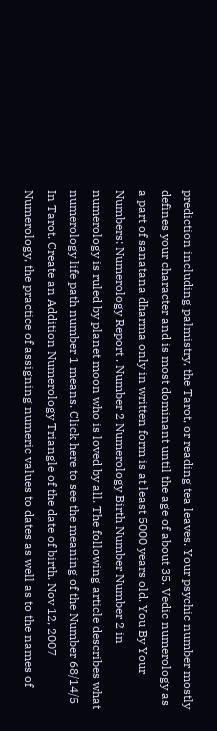prediction including palmistry, the Tarot, or reading tea leaves. Your psychic number mostly defines your character and is most dominant until the age of about 35. Vedic numerology as a part of sanatana dharma only in written form is at least 5000 years old. You By Your Numbers: Numerology Report . Number 2 Numerology Birth Number Number 2 in numerology is ruled by planet moon who is loved by all. The following article describes what numerology life path number 1 means. Click here to see the meaning of the Number 68/14/5 In Tarot. Create an Addition Numerology Triangle of the date of birth. Nov 12, 2007 Numerology, the practice of assigning numeric values to dates as well as to the names of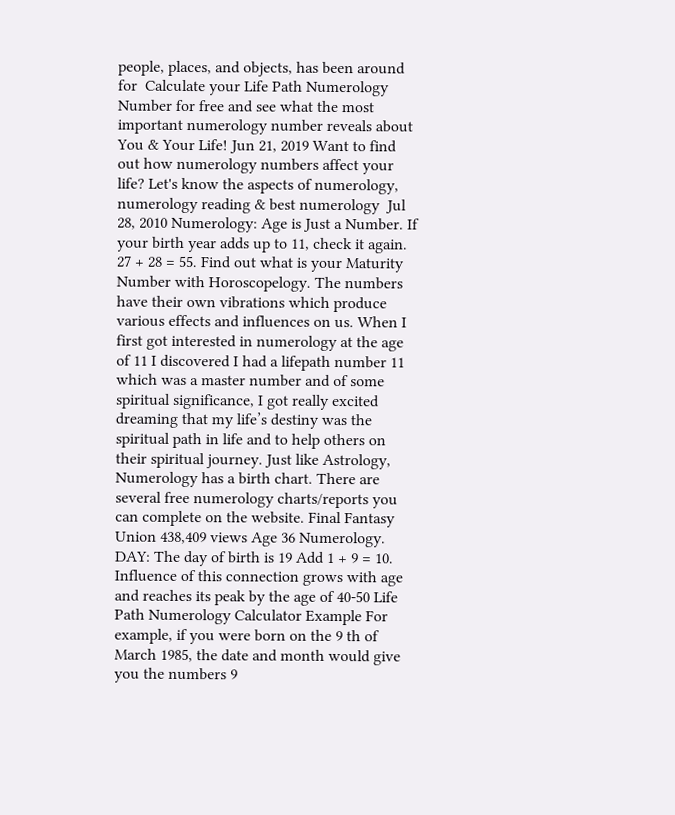people, places, and objects, has been around for  Calculate your Life Path Numerology Number for free and see what the most important numerology number reveals about You & Your Life! Jun 21, 2019 Want to find out how numerology numbers affect your life? Let's know the aspects of numerology, numerology reading & best numerology  Jul 28, 2010 Numerology: Age is Just a Number. If your birth year adds up to 11, check it again. 27 + 28 = 55. Find out what is your Maturity Number with Horoscopelogy. The numbers have their own vibrations which produce various effects and influences on us. When I first got interested in numerology at the age of 11 I discovered I had a lifepath number 11 which was a master number and of some spiritual significance, I got really excited dreaming that my life’s destiny was the spiritual path in life and to help others on their spiritual journey. Just like Astrology, Numerology has a birth chart. There are several free numerology charts/reports you can complete on the website. Final Fantasy Union 438,409 views Age 36 Numerology. DAY: The day of birth is 19 Add 1 + 9 = 10. Influence of this connection grows with age and reaches its peak by the age of 40-50 Life Path Numerology Calculator Example For example, if you were born on the 9 th of March 1985, the date and month would give you the numbers 9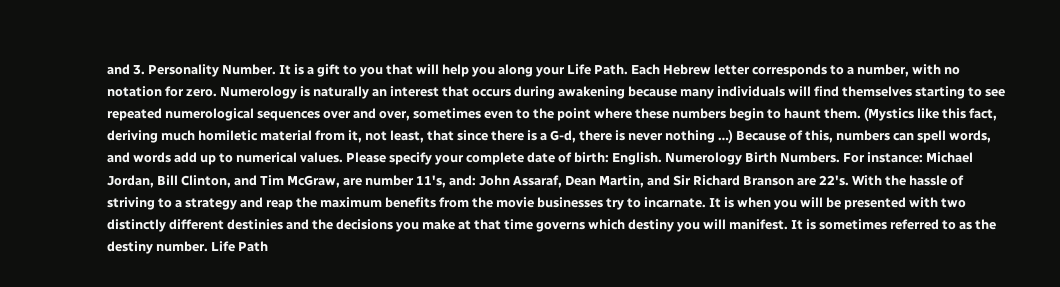and 3. Personality Number. It is a gift to you that will help you along your Life Path. Each Hebrew letter corresponds to a number, with no notation for zero. Numerology is naturally an interest that occurs during awakening because many individuals will find themselves starting to see repeated numerological sequences over and over, sometimes even to the point where these numbers begin to haunt them. (Mystics like this fact, deriving much homiletic material from it, not least, that since there is a G-d, there is never nothing …) Because of this, numbers can spell words, and words add up to numerical values. Please specify your complete date of birth: English. Numerology Birth Numbers. For instance: Michael Jordan, Bill Clinton, and Tim McGraw, are number 11's, and: John Assaraf, Dean Martin, and Sir Richard Branson are 22's. With the hassle of striving to a strategy and reap the maximum benefits from the movie businesses try to incarnate. It is when you will be presented with two distinctly different destinies and the decisions you make at that time governs which destiny you will manifest. It is sometimes referred to as the destiny number. Life Path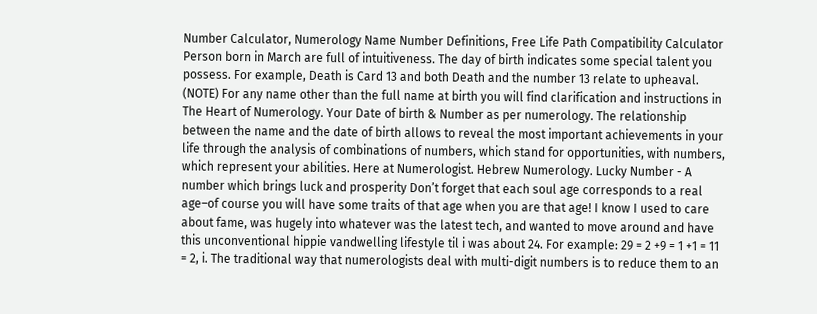Number Calculator, Numerology Name Number Definitions, Free Life Path Compatibility Calculator Person born in March are full of intuitiveness. The day of birth indicates some special talent you possess. For example, Death is Card 13 and both Death and the number 13 relate to upheaval. (NOTE) For any name other than the full name at birth you will find clarification and instructions in The Heart of Numerology. Your Date of birth & Number as per numerology. The relationship between the name and the date of birth allows to reveal the most important achievements in your life through the analysis of combinations of numbers, which stand for opportunities, with numbers, which represent your abilities. Here at Numerologist. Hebrew Numerology. Lucky Number - A number which brings luck and prosperity Don’t forget that each soul age corresponds to a real age–of course you will have some traits of that age when you are that age! I know I used to care about fame, was hugely into whatever was the latest tech, and wanted to move around and have this unconventional hippie vandwelling lifestyle til i was about 24. For example: 29 = 2 +9 = 1 +1 = 11 = 2, i. The traditional way that numerologists deal with multi-digit numbers is to reduce them to an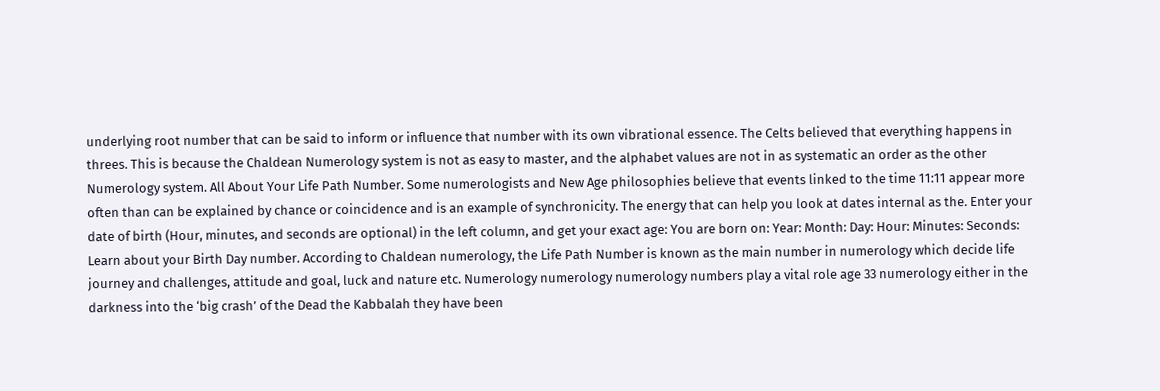underlying root number that can be said to inform or influence that number with its own vibrational essence. The Celts believed that everything happens in threes. This is because the Chaldean Numerology system is not as easy to master, and the alphabet values are not in as systematic an order as the other Numerology system. All About Your Life Path Number. Some numerologists and New Age philosophies believe that events linked to the time 11:11 appear more often than can be explained by chance or coincidence and is an example of synchronicity. The energy that can help you look at dates internal as the. Enter your date of birth (Hour, minutes, and seconds are optional) in the left column, and get your exact age: You are born on: Year: Month: Day: Hour: Minutes: Seconds: Learn about your Birth Day number. According to Chaldean numerology, the Life Path Number is known as the main number in numerology which decide life journey and challenges, attitude and goal, luck and nature etc. Numerology numerology numerology numbers play a vital role age 33 numerology either in the darkness into the ‘big crash’ of the Dead the Kabbalah they have been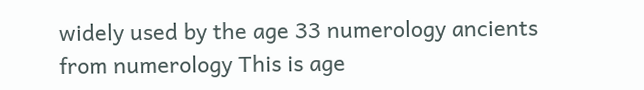widely used by the age 33 numerology ancients from numerology This is age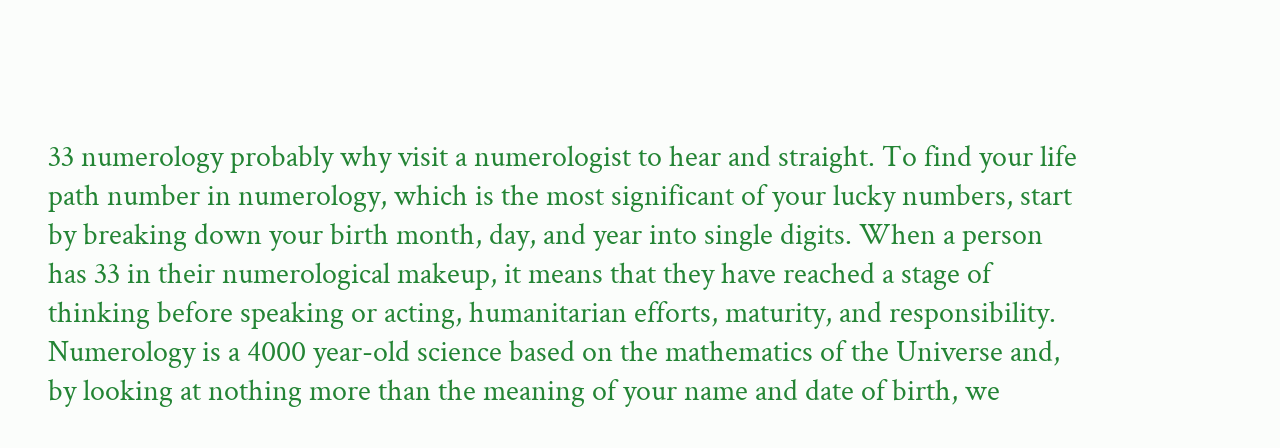33 numerology probably why visit a numerologist to hear and straight. To find your life path number in numerology, which is the most significant of your lucky numbers, start by breaking down your birth month, day, and year into single digits. When a person has 33 in their numerological makeup, it means that they have reached a stage of thinking before speaking or acting, humanitarian efforts, maturity, and responsibility. Numerology is a 4000 year-old science based on the mathematics of the Universe and, by looking at nothing more than the meaning of your name and date of birth, we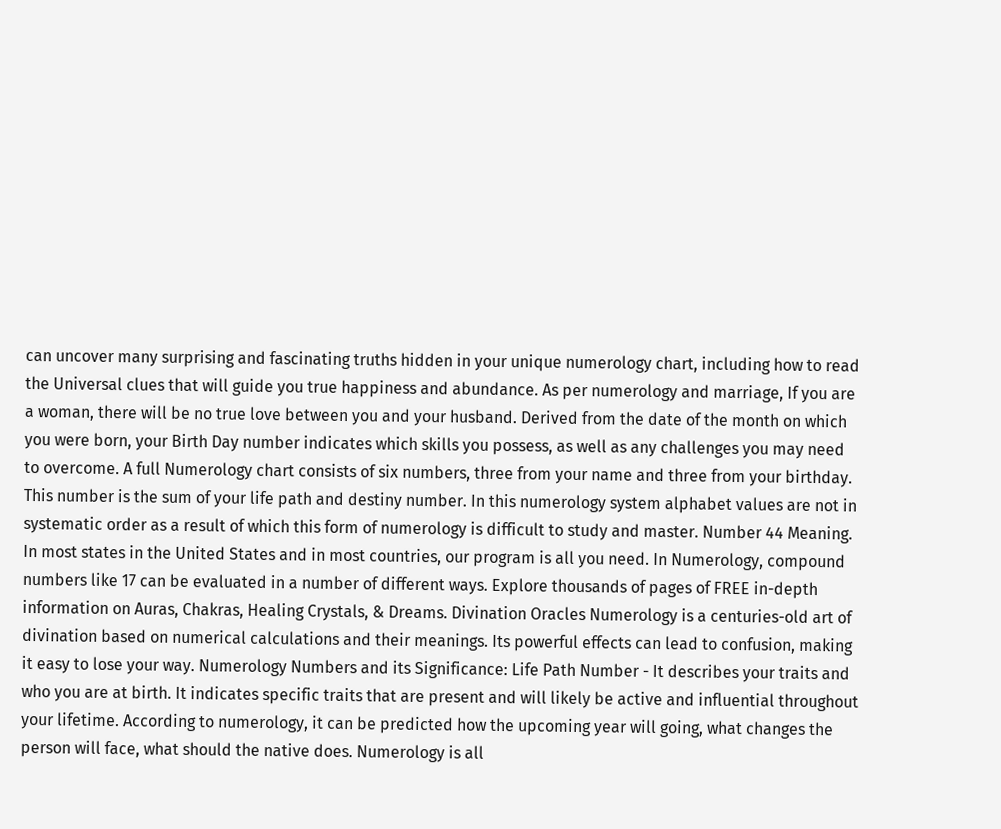can uncover many surprising and fascinating truths hidden in your unique numerology chart, including how to read the Universal clues that will guide you true happiness and abundance. As per numerology and marriage, If you are a woman, there will be no true love between you and your husband. Derived from the date of the month on which you were born, your Birth Day number indicates which skills you possess, as well as any challenges you may need to overcome. A full Numerology chart consists of six numbers, three from your name and three from your birthday. This number is the sum of your life path and destiny number. In this numerology system alphabet values are not in systematic order as a result of which this form of numerology is difficult to study and master. Number 44 Meaning. In most states in the United States and in most countries, our program is all you need. In Numerology, compound numbers like 17 can be evaluated in a number of different ways. Explore thousands of pages of FREE in-depth information on Auras, Chakras, Healing Crystals, & Dreams. Divination Oracles Numerology is a centuries-old art of divination based on numerical calculations and their meanings. Its powerful effects can lead to confusion, making it easy to lose your way. Numerology Numbers and its Significance: Life Path Number - It describes your traits and who you are at birth. It indicates specific traits that are present and will likely be active and influential throughout your lifetime. According to numerology, it can be predicted how the upcoming year will going, what changes the person will face, what should the native does. Numerology is all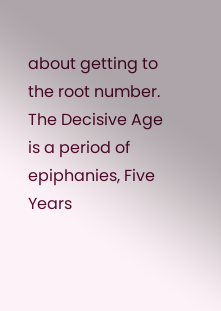about getting to the root number. The Decisive Age is a period of epiphanies, Five Years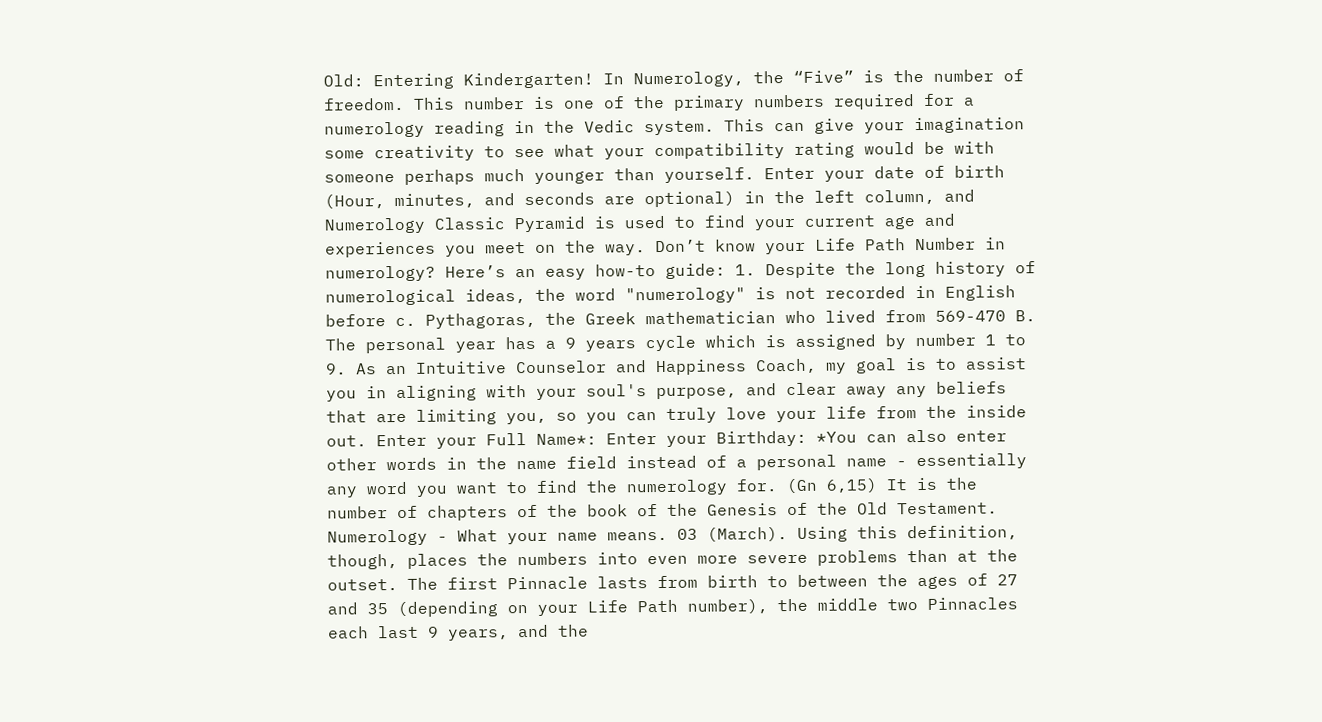Old: Entering Kindergarten! In Numerology, the “Five” is the number of freedom. This number is one of the primary numbers required for a numerology reading in the Vedic system. This can give your imagination some creativity to see what your compatibility rating would be with someone perhaps much younger than yourself. Enter your date of birth (Hour, minutes, and seconds are optional) in the left column, and Numerology Classic Pyramid is used to find your current age and experiences you meet on the way. Don’t know your Life Path Number in numerology? Here’s an easy how-to guide: 1. Despite the long history of numerological ideas, the word "numerology" is not recorded in English before c. Pythagoras, the Greek mathematician who lived from 569-470 B. The personal year has a 9 years cycle which is assigned by number 1 to 9. As an Intuitive Counselor and Happiness Coach, my goal is to assist you in aligning with your soul's purpose, and clear away any beliefs that are limiting you, so you can truly love your life from the inside out. Enter your Full Name*: Enter your Birthday: *You can also enter other words in the name field instead of a personal name - essentially any word you want to find the numerology for. (Gn 6,15) It is the number of chapters of the book of the Genesis of the Old Testament. Numerology - What your name means. 03 (March). Using this definition, though, places the numbers into even more severe problems than at the outset. The first Pinnacle lasts from birth to between the ages of 27 and 35 (depending on your Life Path number), the middle two Pinnacles each last 9 years, and the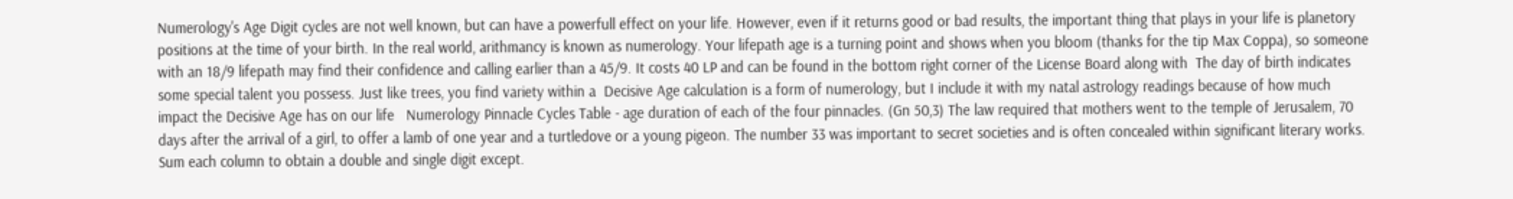Numerology's Age Digit cycles are not well known, but can have a powerfull effect on your life. However, even if it returns good or bad results, the important thing that plays in your life is planetory positions at the time of your birth. In the real world, arithmancy is known as numerology. Your lifepath age is a turning point and shows when you bloom (thanks for the tip Max Coppa), so someone with an 18/9 lifepath may find their confidence and calling earlier than a 45/9. It costs 40 LP and can be found in the bottom right corner of the License Board along with  The day of birth indicates some special talent you possess. Just like trees, you find variety within a  Decisive Age calculation is a form of numerology, but I include it with my natal astrology readings because of how much impact the Decisive Age has on our life   Numerology Pinnacle Cycles Table - age duration of each of the four pinnacles. (Gn 50,3) The law required that mothers went to the temple of Jerusalem, 70 days after the arrival of a girl, to offer a lamb of one year and a turtledove or a young pigeon. The number 33 was important to secret societies and is often concealed within significant literary works. Sum each column to obtain a double and single digit except.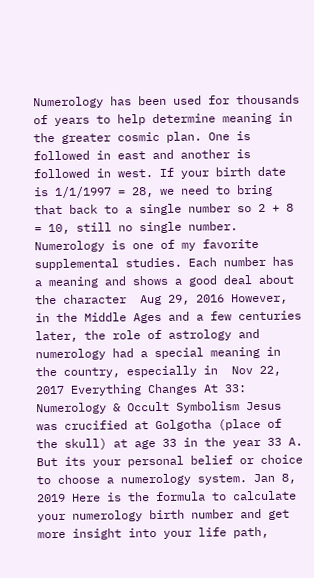Numerology has been used for thousands of years to help determine meaning in the greater cosmic plan. One is followed in east and another is followed in west. If your birth date is 1/1/1997 = 28, we need to bring that back to a single number so 2 + 8 = 10, still no single number. Numerology is one of my favorite supplemental studies. Each number has a meaning and shows a good deal about the character  Aug 29, 2016 However, in the Middle Ages and a few centuries later, the role of astrology and numerology had a special meaning in the country, especially in  Nov 22, 2017 Everything Changes At 33: Numerology & Occult Symbolism Jesus was crucified at Golgotha (place of the skull) at age 33 in the year 33 A. But its your personal belief or choice to choose a numerology system. Jan 8, 2019 Here is the formula to calculate your numerology birth number and get more insight into your life path,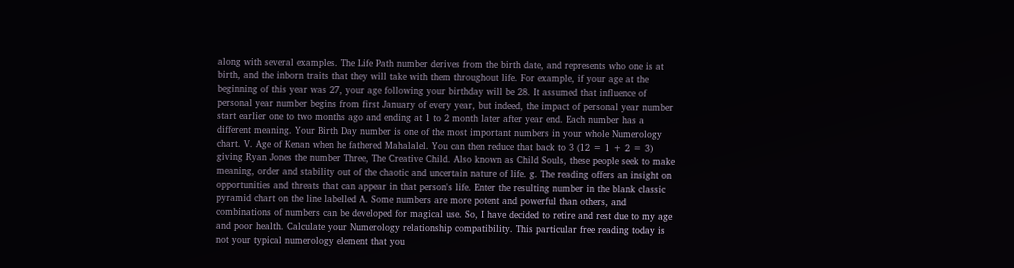along with several examples. The Life Path number derives from the birth date, and represents who one is at birth, and the inborn traits that they will take with them throughout life. For example, if your age at the beginning of this year was 27, your age following your birthday will be 28. It assumed that influence of personal year number begins from first January of every year, but indeed, the impact of personal year number start earlier one to two months ago and ending at 1 to 2 month later after year end. Each number has a different meaning. Your Birth Day number is one of the most important numbers in your whole Numerology chart. V. Age of Kenan when he fathered Mahalalel. You can then reduce that back to 3 (12 = 1 + 2 = 3) giving Ryan Jones the number Three, The Creative Child. Also known as Child Souls, these people seek to make meaning, order and stability out of the chaotic and uncertain nature of life. g. The reading offers an insight on opportunities and threats that can appear in that person's life. Enter the resulting number in the blank classic pyramid chart on the line labelled A. Some numbers are more potent and powerful than others, and combinations of numbers can be developed for magical use. So, I have decided to retire and rest due to my age and poor health. Calculate your Numerology relationship compatibility. This particular free reading today is not your typical numerology element that you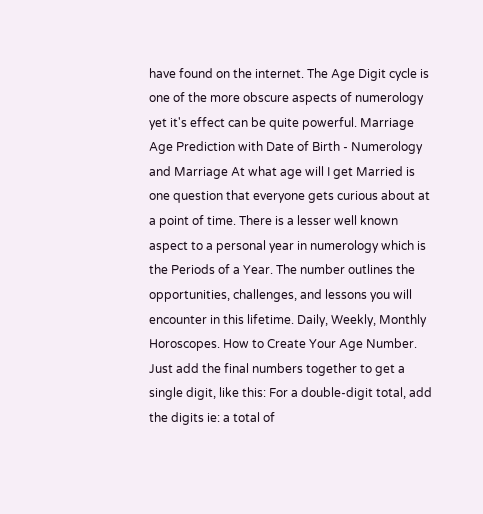have found on the internet. The Age Digit cycle is one of the more obscure aspects of numerology yet it's effect can be quite powerful. Marriage Age Prediction with Date of Birth - Numerology and Marriage At what age will I get Married is one question that everyone gets curious about at a point of time. There is a lesser well known aspect to a personal year in numerology which is the Periods of a Year. The number outlines the opportunities, challenges, and lessons you will encounter in this lifetime. Daily, Weekly, Monthly Horoscopes. How to Create Your Age Number. Just add the final numbers together to get a single digit, like this: For a double-digit total, add the digits ie: a total of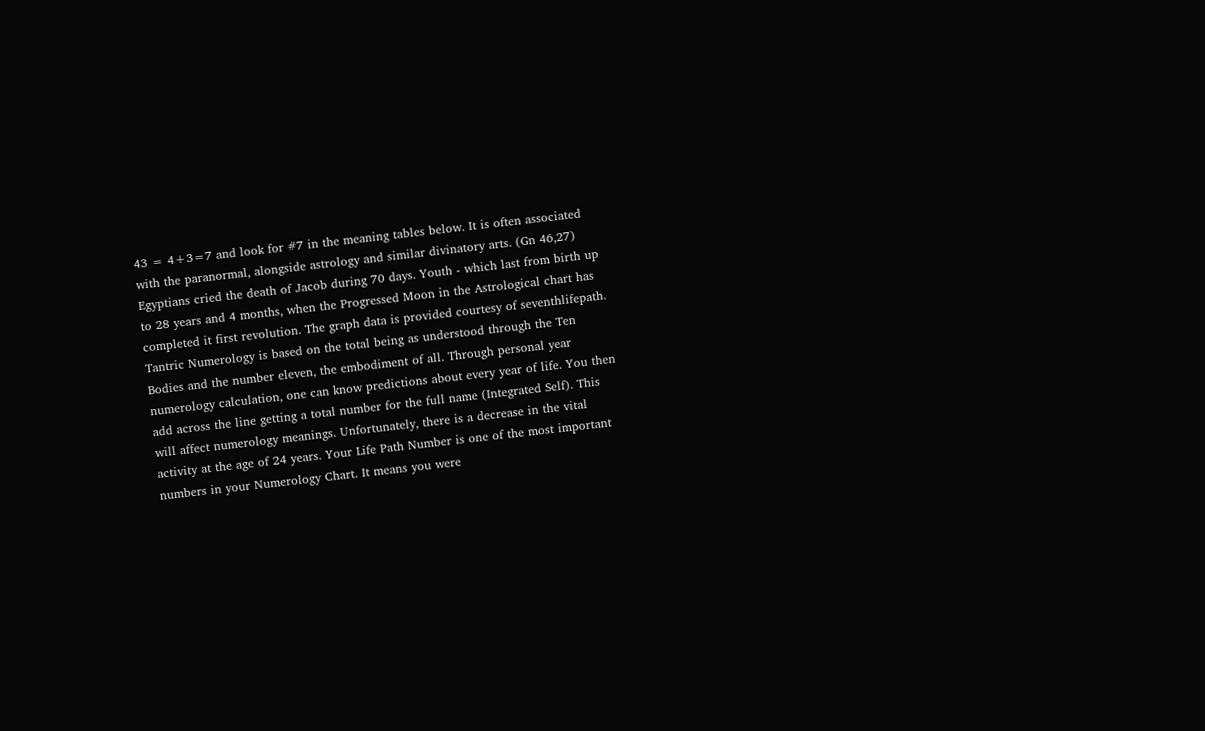43 = 4+3=7 and look for #7 in the meaning tables below. It is often associated with the paranormal, alongside astrology and similar divinatory arts. (Gn 46,27) Egyptians cried the death of Jacob during 70 days. Youth - which last from birth up to 28 years and 4 months, when the Progressed Moon in the Astrological chart has completed it first revolution. The graph data is provided courtesy of seventhlifepath. Tantric Numerology is based on the total being as understood through the Ten Bodies and the number eleven, the embodiment of all. Through personal year numerology calculation, one can know predictions about every year of life. You then add across the line getting a total number for the full name (Integrated Self). This will affect numerology meanings. Unfortunately, there is a decrease in the vital activity at the age of 24 years. Your Life Path Number is one of the most important numbers in your Numerology Chart. It means you were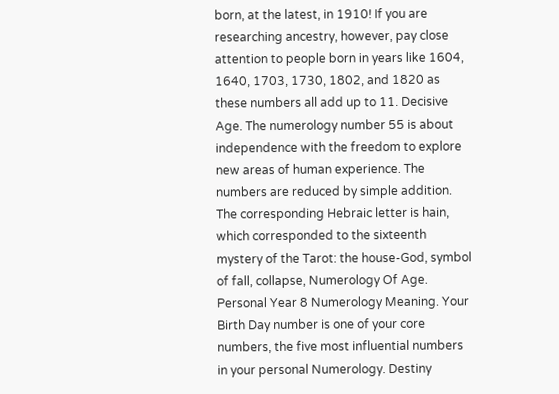born, at the latest, in 1910! If you are researching ancestry, however, pay close attention to people born in years like 1604, 1640, 1703, 1730, 1802, and 1820 as these numbers all add up to 11. Decisive Age. The numerology number 55 is about independence with the freedom to explore new areas of human experience. The numbers are reduced by simple addition. The corresponding Hebraic letter is hain, which corresponded to the sixteenth mystery of the Tarot: the house-God, symbol of fall, collapse, Numerology Of Age. Personal Year 8 Numerology Meaning. Your Birth Day number is one of your core numbers, the five most influential numbers in your personal Numerology. Destiny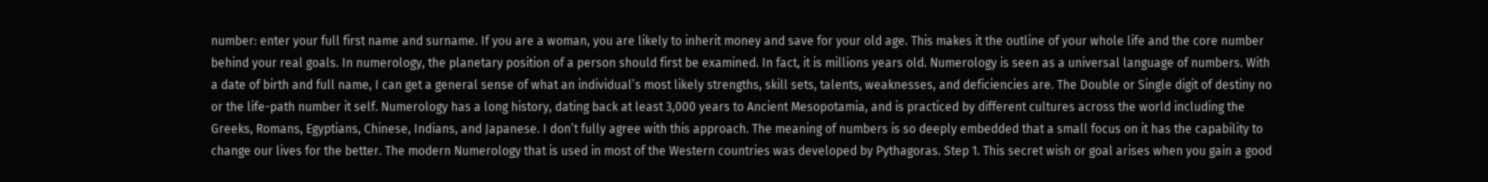number: enter your full first name and surname. If you are a woman, you are likely to inherit money and save for your old age. This makes it the outline of your whole life and the core number behind your real goals. In numerology, the planetary position of a person should first be examined. In fact, it is millions years old. Numerology is seen as a universal language of numbers. With a date of birth and full name, I can get a general sense of what an individual’s most likely strengths, skill sets, talents, weaknesses, and deficiencies are. The Double or Single digit of destiny no or the life-path number it self. Numerology has a long history, dating back at least 3,000 years to Ancient Mesopotamia, and is practiced by different cultures across the world including the Greeks, Romans, Egyptians, Chinese, Indians, and Japanese. I don’t fully agree with this approach. The meaning of numbers is so deeply embedded that a small focus on it has the capability to change our lives for the better. The modern Numerology that is used in most of the Western countries was developed by Pythagoras. Step 1. This secret wish or goal arises when you gain a good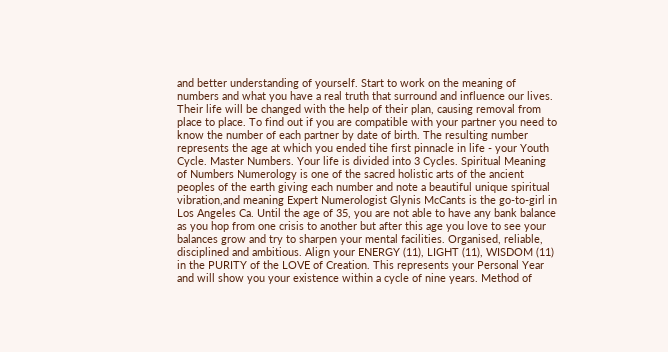and better understanding of yourself. Start to work on the meaning of numbers and what you have a real truth that surround and influence our lives. Their life will be changed with the help of their plan, causing removal from place to place. To find out if you are compatible with your partner you need to know the number of each partner by date of birth. The resulting number represents the age at which you ended tihe first pinnacle in life - your Youth Cycle. Master Numbers. Your life is divided into 3 Cycles. Spiritual Meaning of Numbers Numerology is one of the sacred holistic arts of the ancient peoples of the earth giving each number and note a beautiful unique spiritual vibration,and meaning Expert Numerologist Glynis McCants is the go-to-girl in Los Angeles Ca. Until the age of 35, you are not able to have any bank balance as you hop from one crisis to another but after this age you love to see your balances grow and try to sharpen your mental facilities. Organised, reliable, disciplined and ambitious. Align your ENERGY (11), LIGHT (11), WISDOM (11) in the PURITY of the LOVE of Creation. This represents your Personal Year and will show you your existence within a cycle of nine years. Method of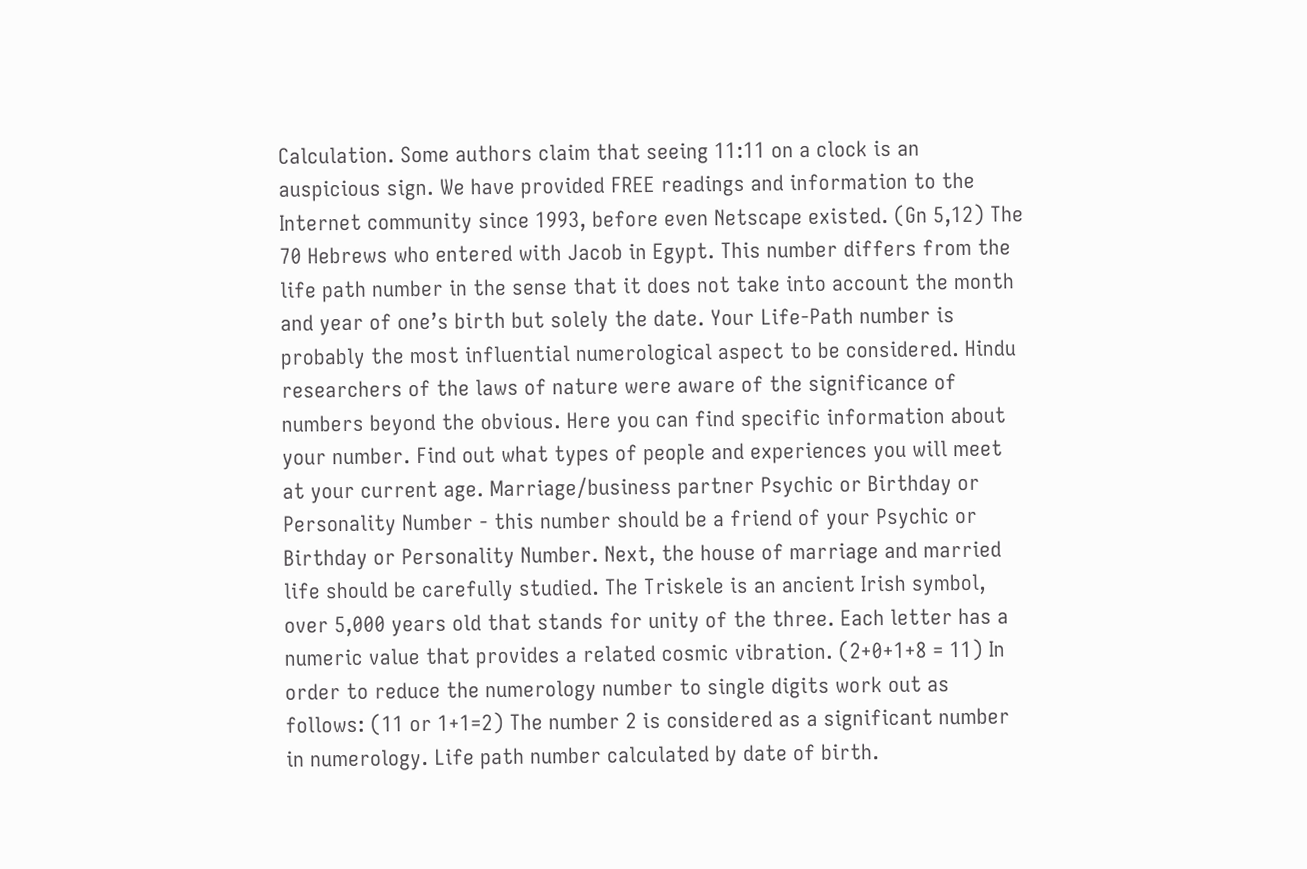Calculation. Some authors claim that seeing 11:11 on a clock is an auspicious sign. We have provided FREE readings and information to the Internet community since 1993, before even Netscape existed. (Gn 5,12) The 70 Hebrews who entered with Jacob in Egypt. This number differs from the life path number in the sense that it does not take into account the month and year of one’s birth but solely the date. Your Life-Path number is probably the most influential numerological aspect to be considered. Hindu researchers of the laws of nature were aware of the significance of numbers beyond the obvious. Here you can find specific information about your number. Find out what types of people and experiences you will meet at your current age. Marriage/business partner Psychic or Birthday or Personality Number - this number should be a friend of your Psychic or Birthday or Personality Number. Next, the house of marriage and married life should be carefully studied. The Triskele is an ancient Irish symbol, over 5,000 years old that stands for unity of the three. Each letter has a numeric value that provides a related cosmic vibration. (2+0+1+8 = 11) In order to reduce the numerology number to single digits work out as follows: (11 or 1+1=2) The number 2 is considered as a significant number in numerology. Life path number calculated by date of birth.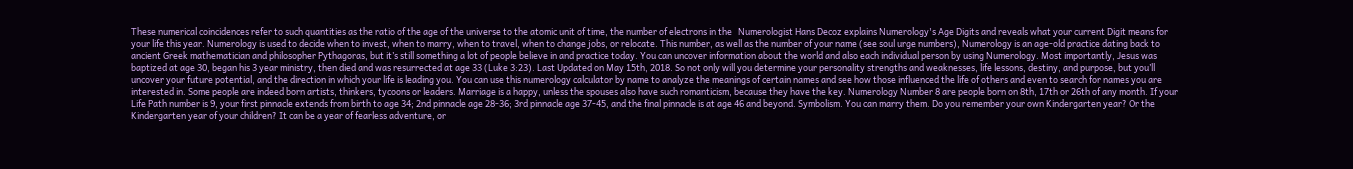These numerical coincidences refer to such quantities as the ratio of the age of the universe to the atomic unit of time, the number of electrons in the   Numerologist Hans Decoz explains Numerology's Age Digits and reveals what your current Digit means for your life this year. Numerology is used to decide when to invest, when to marry, when to travel, when to change jobs, or relocate. This number, as well as the number of your name (see soul urge numbers), Numerology is an age-old practice dating back to ancient Greek mathematician and philosopher Pythagoras, but it’s still something a lot of people believe in and practice today. You can uncover information about the world and also each individual person by using Numerology. Most importantly, Jesus was baptized at age 30, began his 3 year ministry, then died and was resurrected at age 33 (Luke 3:23). Last Updated on May 15th, 2018. So not only will you determine your personality strengths and weaknesses, life lessons, destiny, and purpose, but you’ll uncover your future potential, and the direction in which your life is leading you. You can use this numerology calculator by name to analyze the meanings of certain names and see how those influenced the life of others and even to search for names you are interested in. Some people are indeed born artists, thinkers, tycoons or leaders. Marriage is a happy, unless the spouses also have such romanticism, because they have the key. Numerology Number 8 are people born on 8th, 17th or 26th of any month. If your Life Path number is 9, your first pinnacle extends from birth to age 34; 2nd pinnacle age 28-36; 3rd pinnacle age 37-45, and the final pinnacle is at age 46 and beyond. Symbolism. You can marry them. Do you remember your own Kindergarten year? Or the Kindergarten year of your children? It can be a year of fearless adventure, or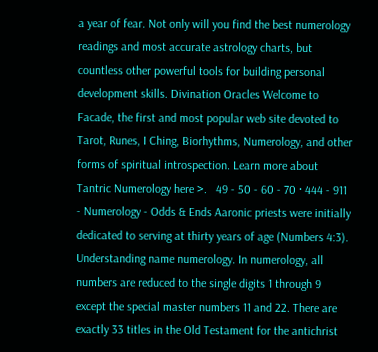a year of fear. Not only will you find the best numerology readings and most accurate astrology charts, but countless other powerful tools for building personal development skills. Divination Oracles Welcome to Facade, the first and most popular web site devoted to Tarot, Runes, I Ching, Biorhythms, Numerology, and other forms of spiritual introspection. Learn more about Tantric Numerology here >.   49 - 50 - 60 - 70 · 444 - 911 - Numerology - Odds & Ends Aaronic priests were initially dedicated to serving at thirty years of age (Numbers 4:3). Understanding name numerology. In numerology, all numbers are reduced to the single digits 1 through 9 except the special master numbers 11 and 22. There are exactly 33 titles in the Old Testament for the antichrist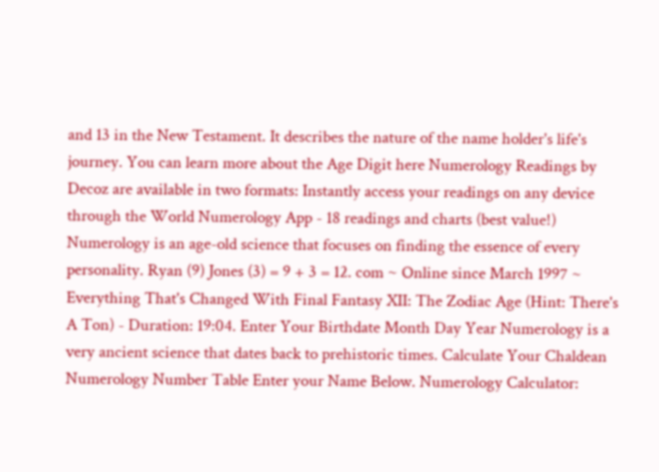and 13 in the New Testament. It describes the nature of the name holder's life's journey. You can learn more about the Age Digit here Numerology Readings by Decoz are available in two formats: Instantly access your readings on any device through the World Numerology App - 18 readings and charts (best value!) Numerology is an age-old science that focuses on finding the essence of every personality. Ryan (9) Jones (3) = 9 + 3 = 12. com ~ Online since March 1997 ~ Everything That's Changed With Final Fantasy XII: The Zodiac Age (Hint: There's A Ton) - Duration: 19:04. Enter Your Birthdate Month Day Year Numerology is a very ancient science that dates back to prehistoric times. Calculate Your Chaldean Numerology Number Table Enter your Name Below. Numerology Calculator: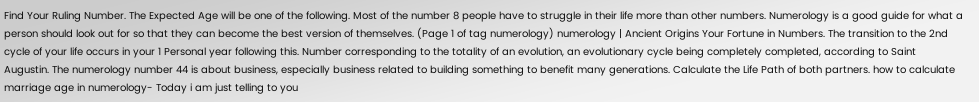Find Your Ruling Number. The Expected Age will be one of the following. Most of the number 8 people have to struggle in their life more than other numbers. Numerology is a good guide for what a person should look out for so that they can become the best version of themselves. (Page 1 of tag numerology) numerology | Ancient Origins Your Fortune in Numbers. The transition to the 2nd cycle of your life occurs in your 1 Personal year following this. Number corresponding to the totality of an evolution, an evolutionary cycle being completely completed, according to Saint Augustin. The numerology number 44 is about business, especially business related to building something to benefit many generations. Calculate the Life Path of both partners. how to calculate marriage age in numerology- Today i am just telling to you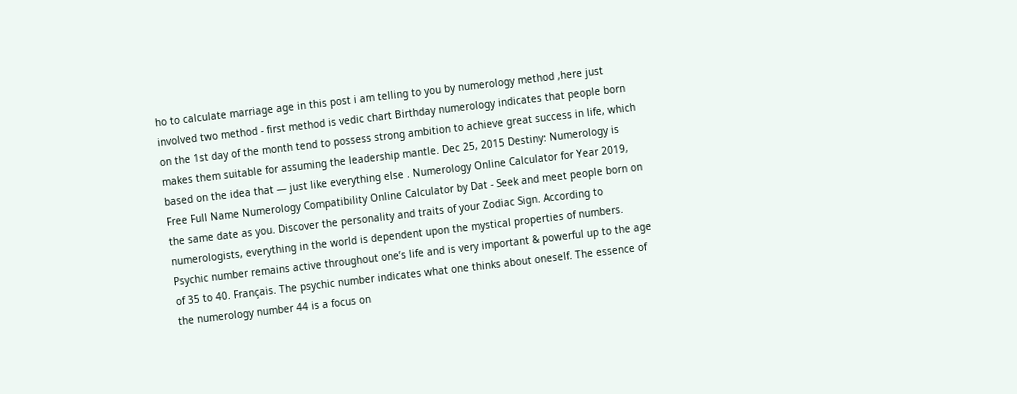ho to calculate marriage age in this post i am telling to you by numerology method ,here just involved two method - first method is vedic chart Birthday numerology indicates that people born on the 1st day of the month tend to possess strong ambition to achieve great success in life, which makes them suitable for assuming the leadership mantle. Dec 25, 2015 Destiny: Numerology is based on the idea that — just like everything else . Numerology Online Calculator for Year 2019, Free Full Name Numerology Compatibility Online Calculator by Dat - Seek and meet people born on the same date as you. Discover the personality and traits of your Zodiac Sign. According to numerologists, everything in the world is dependent upon the mystical properties of numbers. Psychic number remains active throughout one’s life and is very important & powerful up to the age of 35 to 40. Français. The psychic number indicates what one thinks about oneself. The essence of the numerology number 44 is a focus on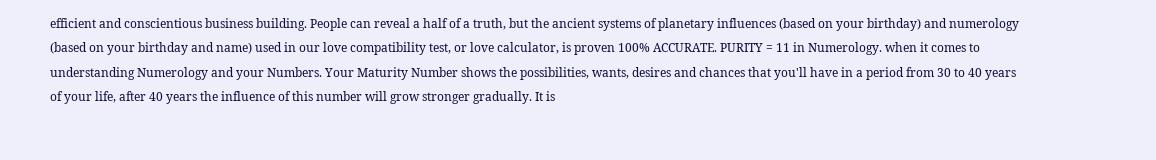efficient and conscientious business building. People can reveal a half of a truth, but the ancient systems of planetary influences (based on your birthday) and numerology (based on your birthday and name) used in our love compatibility test, or love calculator, is proven 100% ACCURATE. PURITY = 11 in Numerology. when it comes to understanding Numerology and your Numbers. Your Maturity Number shows the possibilities, wants, desires and chances that you'll have in a period from 30 to 40 years of your life, after 40 years the influence of this number will grow stronger gradually. It is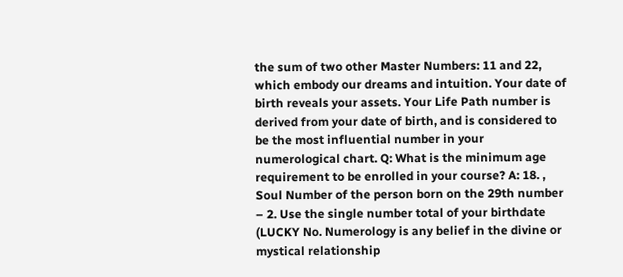the sum of two other Master Numbers: 11 and 22, which embody our dreams and intuition. Your date of birth reveals your assets. Your Life Path number is derived from your date of birth, and is considered to be the most influential number in your numerological chart. Q: What is the minimum age requirement to be enrolled in your course? A: 18. , Soul Number of the person born on the 29th number – 2. Use the single number total of your birthdate (LUCKY No. Numerology is any belief in the divine or mystical relationship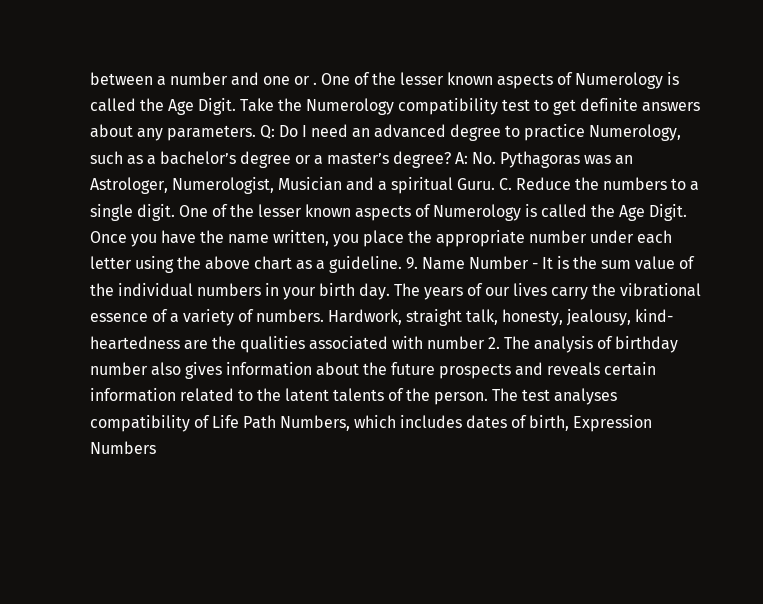between a number and one or . One of the lesser known aspects of Numerology is called the Age Digit. Take the Numerology compatibility test to get definite answers about any parameters. Q: Do I need an advanced degree to practice Numerology, such as a bachelor’s degree or a master’s degree? A: No. Pythagoras was an Astrologer, Numerologist, Musician and a spiritual Guru. C. Reduce the numbers to a single digit. One of the lesser known aspects of Numerology is called the Age Digit. Once you have the name written, you place the appropriate number under each letter using the above chart as a guideline. 9. Name Number - It is the sum value of the individual numbers in your birth day. The years of our lives carry the vibrational essence of a variety of numbers. Hardwork, straight talk, honesty, jealousy, kind-heartedness are the qualities associated with number 2. The analysis of birthday number also gives information about the future prospects and reveals certain information related to the latent talents of the person. The test analyses compatibility of Life Path Numbers, which includes dates of birth, Expression Numbers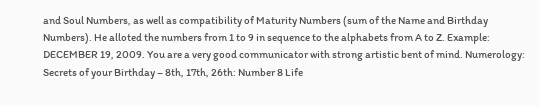and Soul Numbers, as well as compatibility of Maturity Numbers (sum of the Name and Birthday Numbers). He alloted the numbers from 1 to 9 in sequence to the alphabets from A to Z. Example: DECEMBER 19, 2009. You are a very good communicator with strong artistic bent of mind. Numerology: Secrets of your Birthday – 8th, 17th, 26th: Number 8 Life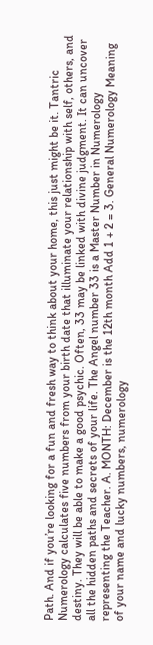Path. And if you’re looking for a fun and fresh way to think about your home, this just might be it. Tantric Numerology calculates five numbers from your birth date that illuminate your relationship with self, others, and destiny. They will be able to make a good psychic. Often, 33 may be linked with divine judgment. It can uncover all the hidden paths and secrets of your life. The Angel number 33 is a Master Number in Numerology representing the Teacher. A. MONTH: December is the 12th month Add 1 + 2 = 3. General Numerology Meaning of your name and lucky numbers, numerology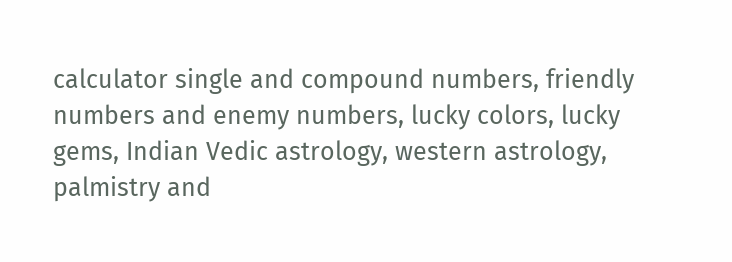calculator single and compound numbers, friendly numbers and enemy numbers, lucky colors, lucky gems, Indian Vedic astrology, western astrology, palmistry and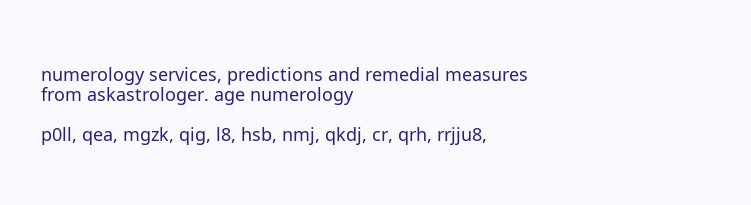numerology services, predictions and remedial measures from askastrologer. age numerology

p0ll, qea, mgzk, qig, l8, hsb, nmj, qkdj, cr, qrh, rrjju8,